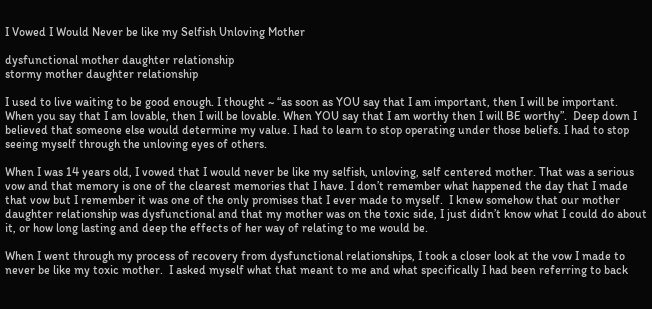I Vowed I Would Never be like my Selfish Unloving Mother

dysfunctional mother daughter relationship
stormy mother daughter relationship

I used to live waiting to be good enough. I thought ~ “as soon as YOU say that I am important, then I will be important.  When you say that I am lovable, then I will be lovable. When YOU say that I am worthy then I will BE worthy”.  Deep down I believed that someone else would determine my value. I had to learn to stop operating under those beliefs. I had to stop seeing myself through the unloving eyes of others.

When I was 14 years old, I vowed that I would never be like my selfish, unloving, self centered mother. That was a serious vow and that memory is one of the clearest memories that I have. I don’t remember what happened the day that I made that vow but I remember it was one of the only promises that I ever made to myself.  I knew somehow that our mother daughter relationship was dysfunctional and that my mother was on the toxic side, I just didn’t know what I could do about it, or how long lasting and deep the effects of her way of relating to me would be.

When I went through my process of recovery from dysfunctional relationships, I took a closer look at the vow I made to never be like my toxic mother.  I asked myself what that meant to me and what specifically I had been referring to back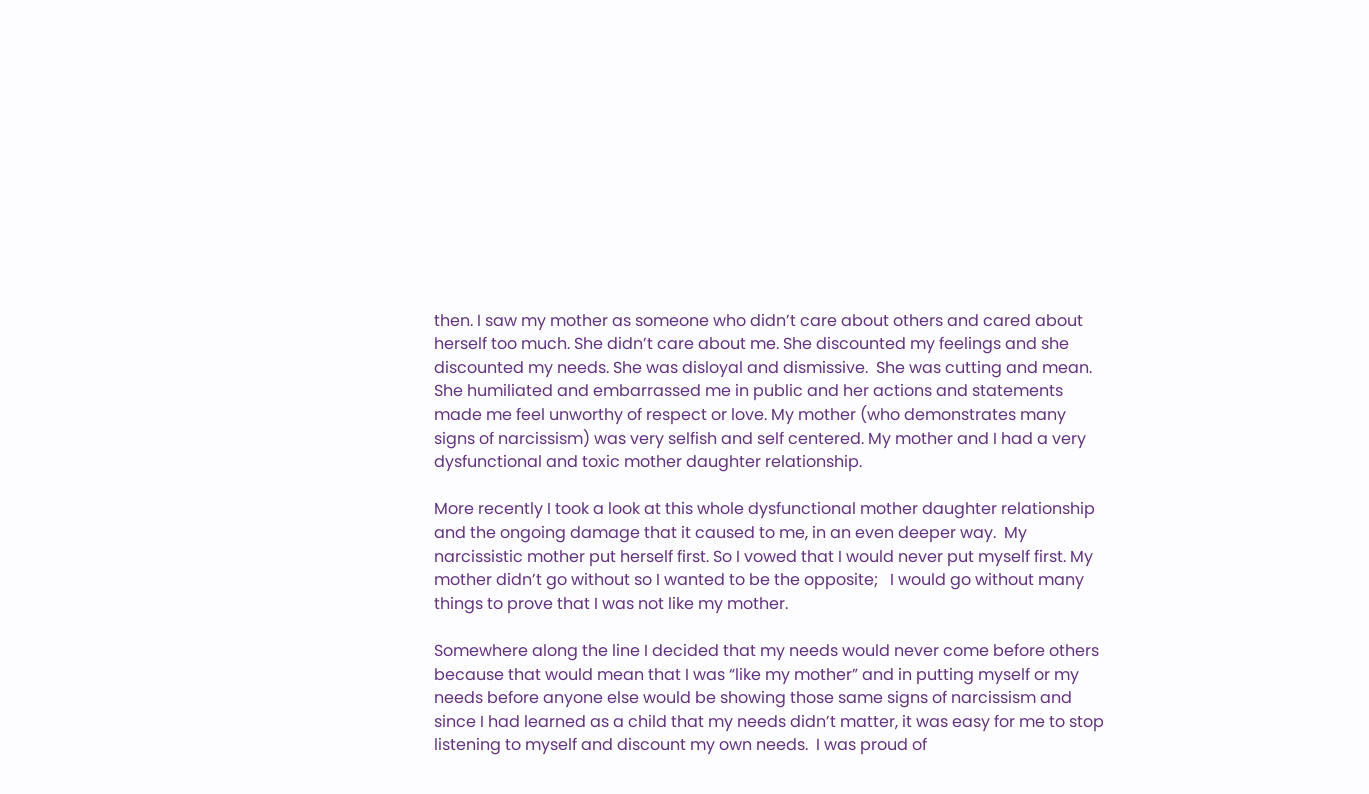then. I saw my mother as someone who didn’t care about others and cared about herself too much. She didn’t care about me. She discounted my feelings and she discounted my needs. She was disloyal and dismissive.  She was cutting and mean. She humiliated and embarrassed me in public and her actions and statements made me feel unworthy of respect or love. My mother (who demonstrates many signs of narcissism) was very selfish and self centered. My mother and I had a very dysfunctional and toxic mother daughter relationship.

More recently I took a look at this whole dysfunctional mother daughter relationship and the ongoing damage that it caused to me, in an even deeper way.  My narcissistic mother put herself first. So I vowed that I would never put myself first. My mother didn’t go without so I wanted to be the opposite;   I would go without many things to prove that I was not like my mother.

Somewhere along the line I decided that my needs would never come before others because that would mean that I was “like my mother” and in putting myself or my needs before anyone else would be showing those same signs of narcissism and since I had learned as a child that my needs didn’t matter, it was easy for me to stop listening to myself and discount my own needs.  I was proud of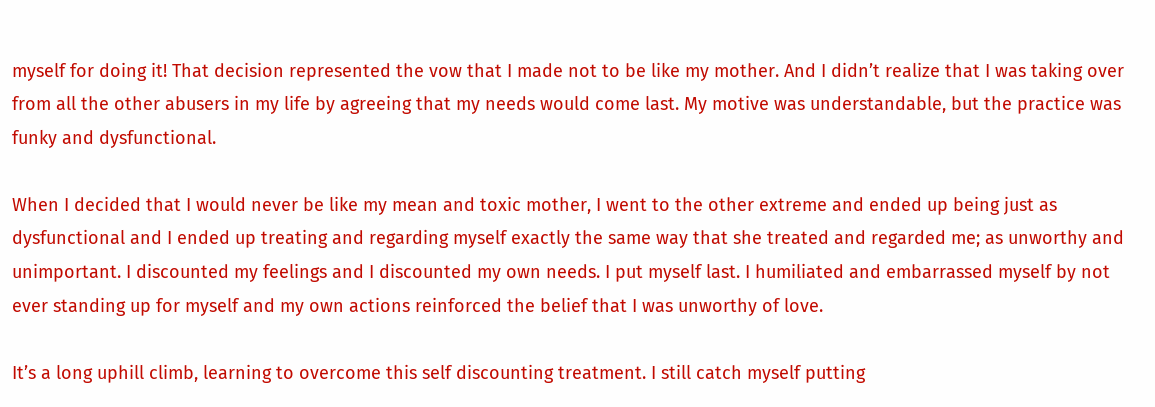myself for doing it! That decision represented the vow that I made not to be like my mother. And I didn’t realize that I was taking over from all the other abusers in my life by agreeing that my needs would come last. My motive was understandable, but the practice was funky and dysfunctional.

When I decided that I would never be like my mean and toxic mother, I went to the other extreme and ended up being just as dysfunctional and I ended up treating and regarding myself exactly the same way that she treated and regarded me; as unworthy and unimportant. I discounted my feelings and I discounted my own needs. I put myself last. I humiliated and embarrassed myself by not ever standing up for myself and my own actions reinforced the belief that I was unworthy of love.

It’s a long uphill climb, learning to overcome this self discounting treatment. I still catch myself putting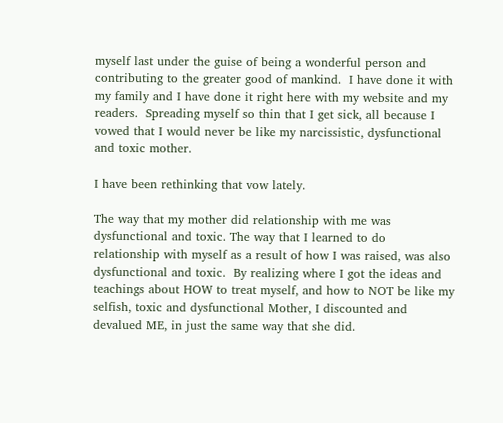myself last under the guise of being a wonderful person and contributing to the greater good of mankind.  I have done it with my family and I have done it right here with my website and my readers.  Spreading myself so thin that I get sick, all because I vowed that I would never be like my narcissistic, dysfunctional and toxic mother.

I have been rethinking that vow lately.

The way that my mother did relationship with me was dysfunctional and toxic. The way that I learned to do relationship with myself as a result of how I was raised, was also dysfunctional and toxic.  By realizing where I got the ideas and teachings about HOW to treat myself, and how to NOT be like my selfish, toxic and dysfunctional Mother, I discounted and devalued ME, in just the same way that she did.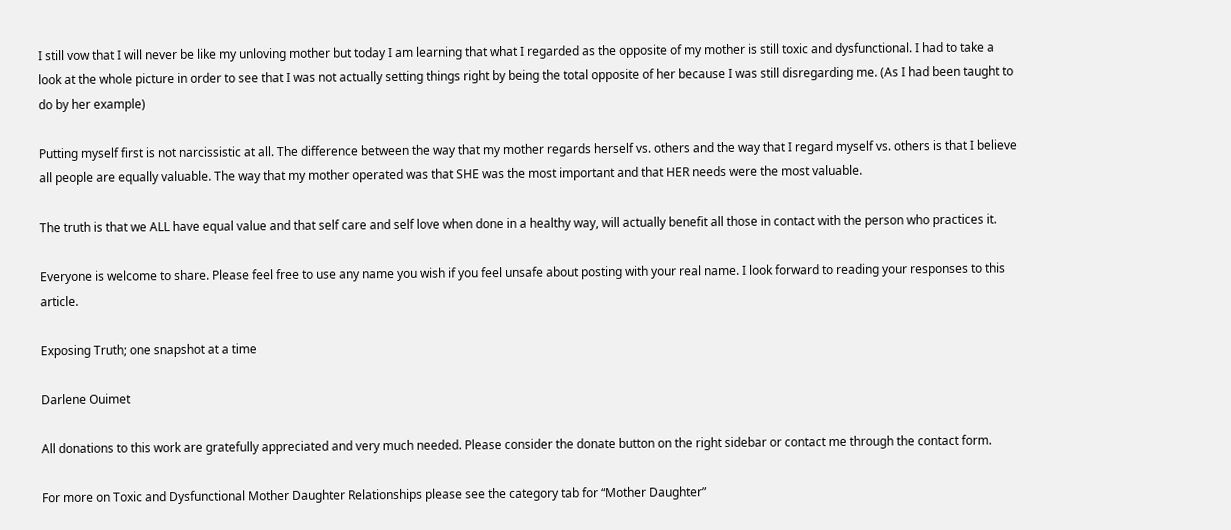I still vow that I will never be like my unloving mother but today I am learning that what I regarded as the opposite of my mother is still toxic and dysfunctional. I had to take a look at the whole picture in order to see that I was not actually setting things right by being the total opposite of her because I was still disregarding me. (As I had been taught to do by her example)

Putting myself first is not narcissistic at all. The difference between the way that my mother regards herself vs. others and the way that I regard myself vs. others is that I believe all people are equally valuable. The way that my mother operated was that SHE was the most important and that HER needs were the most valuable.

The truth is that we ALL have equal value and that self care and self love when done in a healthy way, will actually benefit all those in contact with the person who practices it.

Everyone is welcome to share. Please feel free to use any name you wish if you feel unsafe about posting with your real name. I look forward to reading your responses to this article.

Exposing Truth; one snapshot at a time

Darlene Ouimet

All donations to this work are gratefully appreciated and very much needed. Please consider the donate button on the right sidebar or contact me through the contact form.

For more on Toxic and Dysfunctional Mother Daughter Relationships please see the category tab for “Mother Daughter”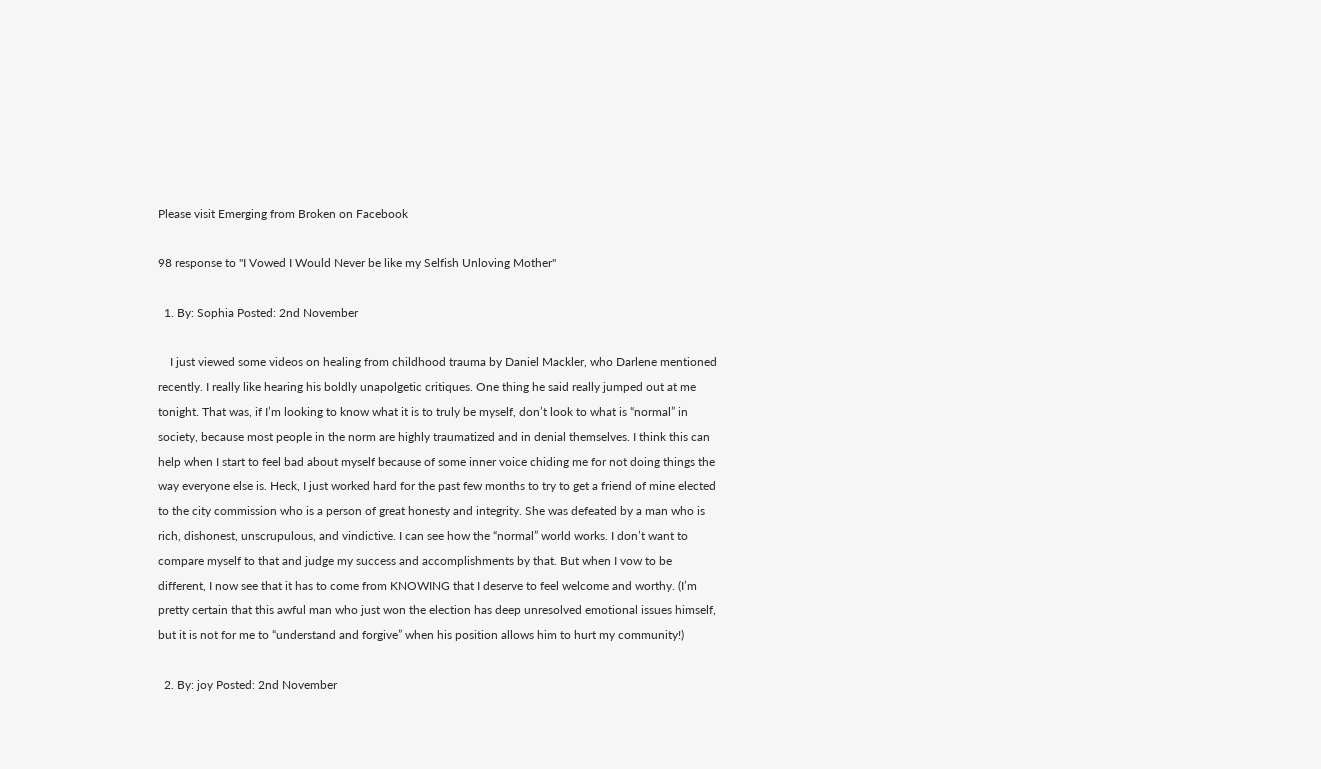Please visit Emerging from Broken on Facebook

98 response to "I Vowed I Would Never be like my Selfish Unloving Mother"

  1. By: Sophia Posted: 2nd November

    I just viewed some videos on healing from childhood trauma by Daniel Mackler, who Darlene mentioned recently. I really like hearing his boldly unapolgetic critiques. One thing he said really jumped out at me tonight. That was, if I’m looking to know what it is to truly be myself, don’t look to what is “normal” in society, because most people in the norm are highly traumatized and in denial themselves. I think this can help when I start to feel bad about myself because of some inner voice chiding me for not doing things the way everyone else is. Heck, I just worked hard for the past few months to try to get a friend of mine elected to the city commission who is a person of great honesty and integrity. She was defeated by a man who is rich, dishonest, unscrupulous, and vindictive. I can see how the “normal” world works. I don’t want to compare myself to that and judge my success and accomplishments by that. But when I vow to be different, I now see that it has to come from KNOWING that I deserve to feel welcome and worthy. (I’m pretty certain that this awful man who just won the election has deep unresolved emotional issues himself, but it is not for me to “understand and forgive” when his position allows him to hurt my community!)

  2. By: joy Posted: 2nd November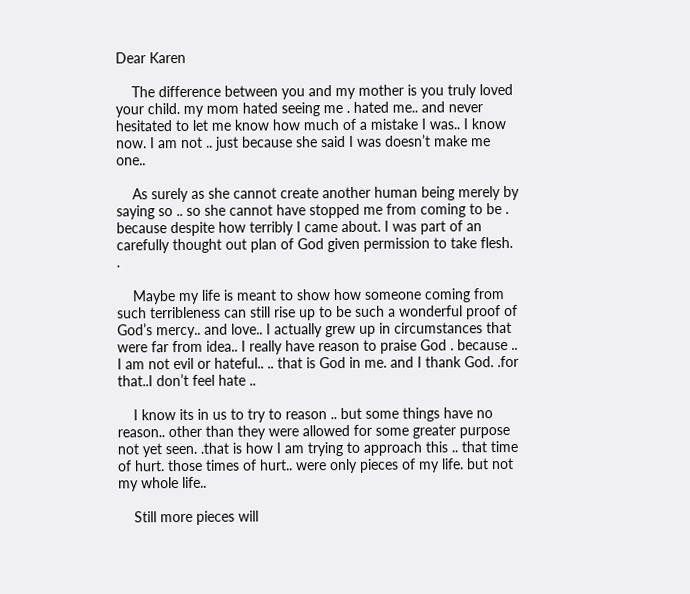Dear Karen

    The difference between you and my mother is you truly loved your child. my mom hated seeing me . hated me.. and never hesitated to let me know how much of a mistake I was.. I know now. I am not .. just because she said I was doesn’t make me one..

    As surely as she cannot create another human being merely by saying so .. so she cannot have stopped me from coming to be . because despite how terribly I came about. I was part of an carefully thought out plan of God given permission to take flesh. .

    Maybe my life is meant to show how someone coming from such terribleness can still rise up to be such a wonderful proof of God’s mercy.. and love.. I actually grew up in circumstances that were far from idea.. I really have reason to praise God . because .. I am not evil or hateful.. .. that is God in me. and I thank God. .for that..I don’t feel hate ..

    I know its in us to try to reason .. but some things have no reason.. other than they were allowed for some greater purpose not yet seen. .that is how I am trying to approach this .. that time of hurt. those times of hurt.. were only pieces of my life. but not my whole life..

    Still more pieces will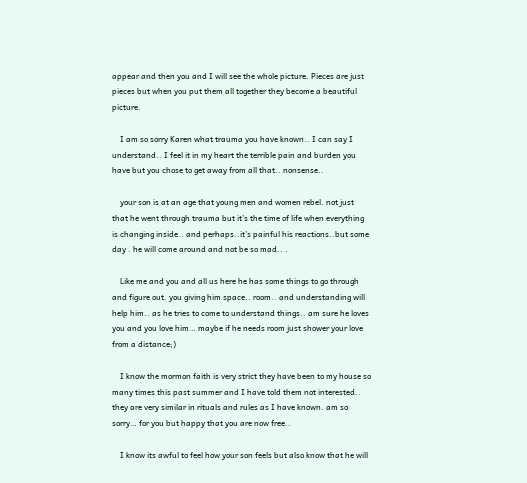appear and then you and I will see the whole picture. Pieces are just pieces but when you put them all together they become a beautiful picture.

    I am so sorry Karen what trauma you have known.. I can say I understand.. I feel it in my heart the terrible pain and burden you have but you chose to get away from all that.. nonsense..

    your son is at an age that young men and women rebel. not just that he went through trauma but it’s the time of life when everything is changing inside.. and perhaps..it’s painful his reactions..but some day . he will come around and not be so mad.. .

    Like me and you and all us here he has some things to go through and figure out. you giving him space.. room.. and understanding will help him.. as he tries to come to understand things.. am sure he loves you and you love him… maybe if he needs room just shower your love from a distance;)

    I know the mormon faith is very strict they have been to my house so many times this past summer and I have told them not interested.. they are very similar in rituals and rules as I have known. am so sorry… for you but happy that you are now free..

    I know its awful to feel how your son feels but also know that he will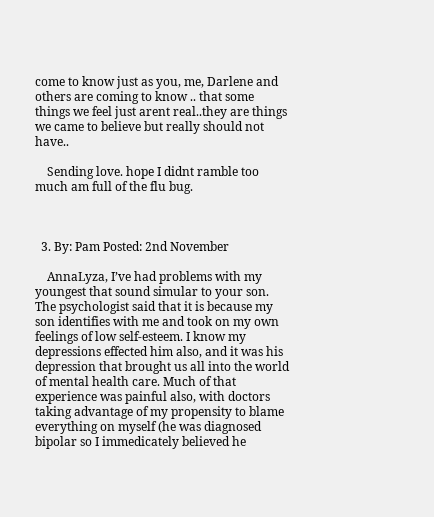come to know just as you, me, Darlene and others are coming to know .. that some things we feel just arent real..they are things we came to believe but really should not have..

    Sending love. hope I didnt ramble too much am full of the flu bug.



  3. By: Pam Posted: 2nd November

    AnnaLyza, I’ve had problems with my youngest that sound simular to your son. The psychologist said that it is because my son identifies with me and took on my own feelings of low self-esteem. I know my depressions effected him also, and it was his depression that brought us all into the world of mental health care. Much of that experience was painful also, with doctors taking advantage of my propensity to blame everything on myself (he was diagnosed bipolar so I immedicately believed he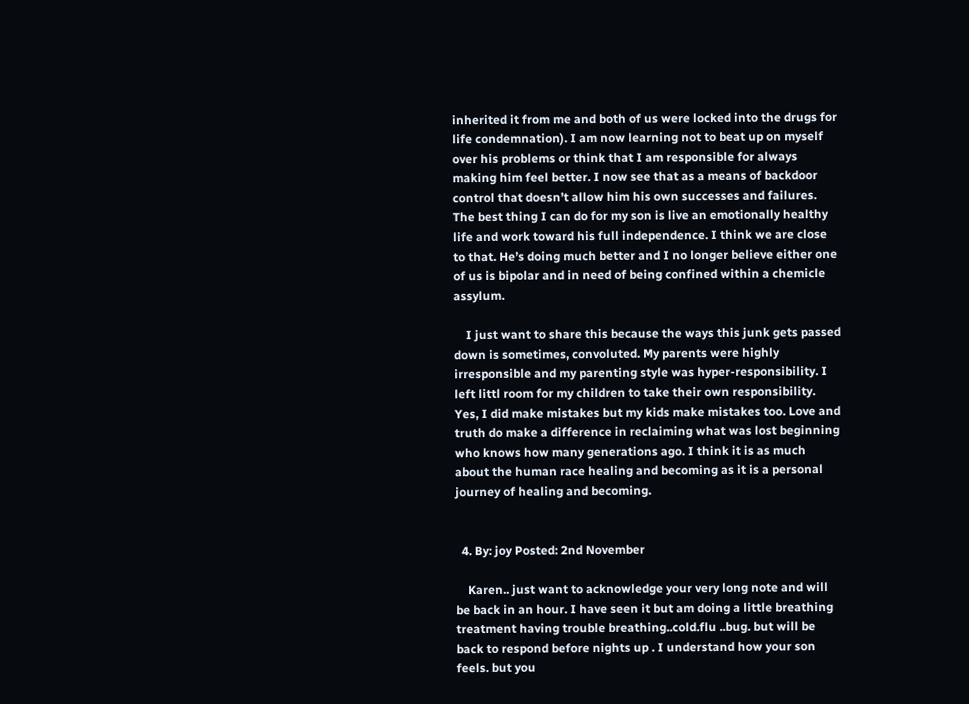inherited it from me and both of us were locked into the drugs for life condemnation). I am now learning not to beat up on myself over his problems or think that I am responsible for always making him feel better. I now see that as a means of backdoor control that doesn’t allow him his own successes and failures. The best thing I can do for my son is live an emotionally healthy life and work toward his full independence. I think we are close to that. He’s doing much better and I no longer believe either one of us is bipolar and in need of being confined within a chemicle assylum.

    I just want to share this because the ways this junk gets passed down is sometimes, convoluted. My parents were highly irresponsible and my parenting style was hyper-responsibility. I left littl room for my children to take their own responsibility. Yes, I did make mistakes but my kids make mistakes too. Love and truth do make a difference in reclaiming what was lost beginning who knows how many generations ago. I think it is as much about the human race healing and becoming as it is a personal journey of healing and becoming.


  4. By: joy Posted: 2nd November

    Karen.. just want to acknowledge your very long note and will be back in an hour. I have seen it but am doing a little breathing treatment having trouble breathing..cold.flu ..bug. but will be back to respond before nights up . I understand how your son feels. but you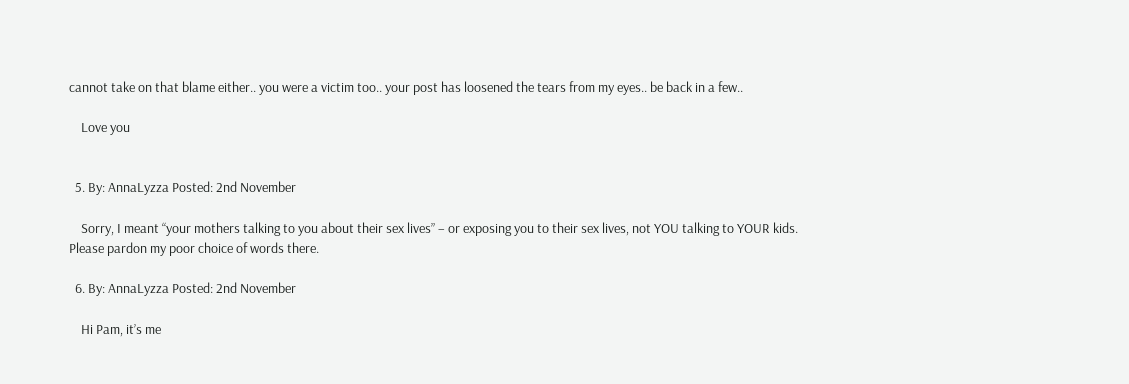cannot take on that blame either.. you were a victim too.. your post has loosened the tears from my eyes.. be back in a few..

    Love you


  5. By: AnnaLyzza Posted: 2nd November

    Sorry, I meant “your mothers talking to you about their sex lives” – or exposing you to their sex lives, not YOU talking to YOUR kids. Please pardon my poor choice of words there.

  6. By: AnnaLyzza Posted: 2nd November

    Hi Pam, it’s me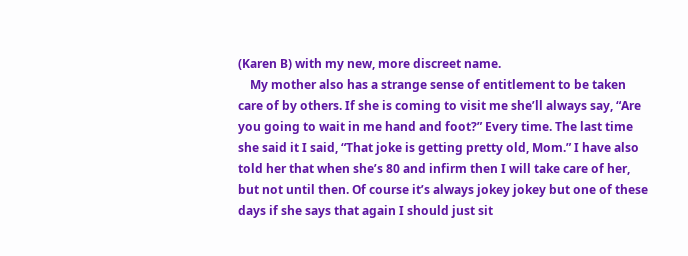(Karen B) with my new, more discreet name.
    My mother also has a strange sense of entitlement to be taken care of by others. If she is coming to visit me she’ll always say, “Are you going to wait in me hand and foot?” Every time. The last time she said it I said, “That joke is getting pretty old, Mom.” I have also told her that when she’s 80 and infirm then I will take care of her, but not until then. Of course it’s always jokey jokey but one of these days if she says that again I should just sit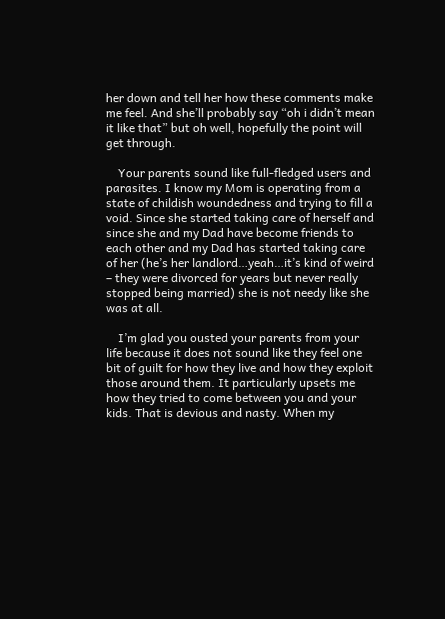her down and tell her how these comments make me feel. And she’ll probably say “oh i didn’t mean it like that” but oh well, hopefully the point will get through.

    Your parents sound like full-fledged users and parasites. I know my Mom is operating from a state of childish woundedness and trying to fill a void. Since she started taking care of herself and since she and my Dad have become friends to each other and my Dad has started taking care of her (he’s her landlord…yeah…it’s kind of weird – they were divorced for years but never really stopped being married) she is not needy like she was at all.

    I’m glad you ousted your parents from your life because it does not sound like they feel one bit of guilt for how they live and how they exploit those around them. It particularly upsets me how they tried to come between you and your kids. That is devious and nasty. When my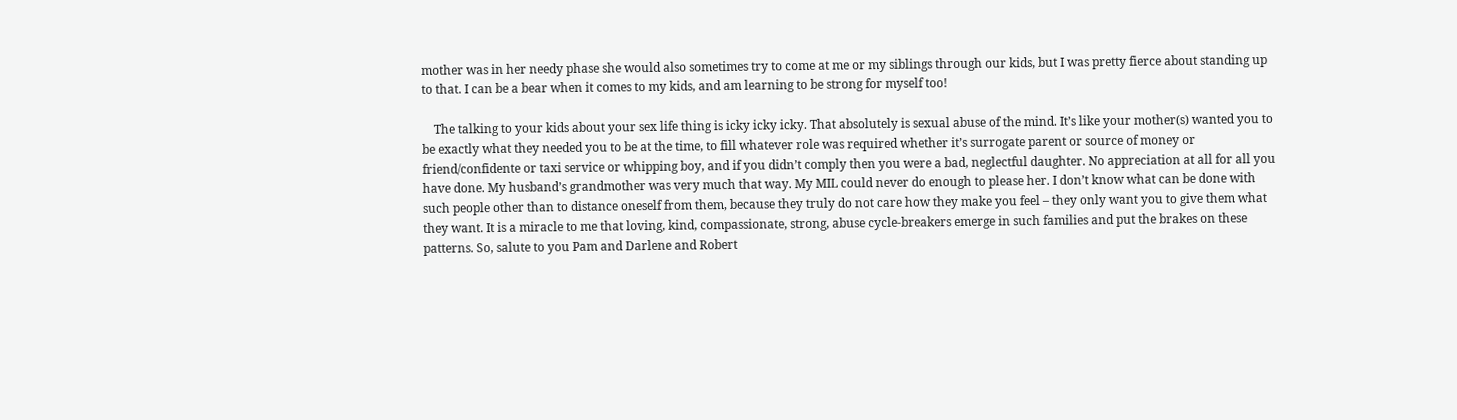mother was in her needy phase she would also sometimes try to come at me or my siblings through our kids, but I was pretty fierce about standing up to that. I can be a bear when it comes to my kids, and am learning to be strong for myself too!

    The talking to your kids about your sex life thing is icky icky icky. That absolutely is sexual abuse of the mind. It’s like your mother(s) wanted you to be exactly what they needed you to be at the time, to fill whatever role was required whether it’s surrogate parent or source of money or friend/confidente or taxi service or whipping boy, and if you didn’t comply then you were a bad, neglectful daughter. No appreciation at all for all you have done. My husband’s grandmother was very much that way. My MIL could never do enough to please her. I don’t know what can be done with such people other than to distance oneself from them, because they truly do not care how they make you feel – they only want you to give them what they want. It is a miracle to me that loving, kind, compassionate, strong, abuse cycle-breakers emerge in such families and put the brakes on these patterns. So, salute to you Pam and Darlene and Robert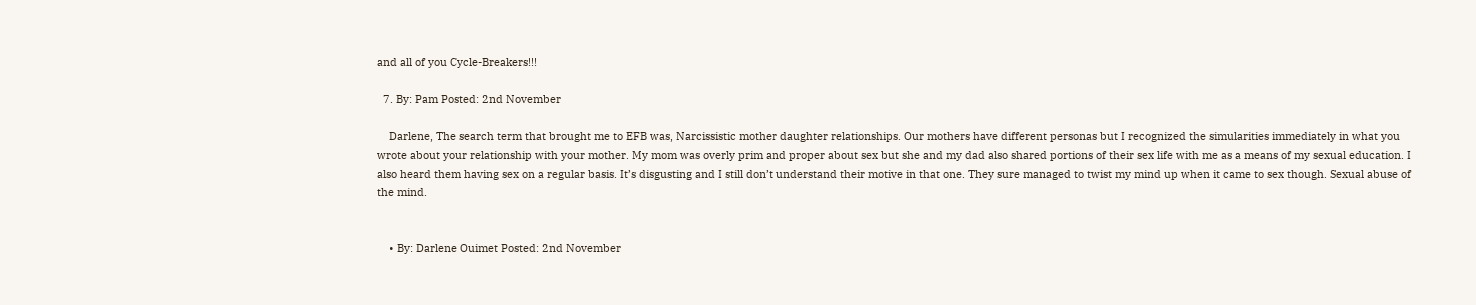and all of you Cycle-Breakers!!!

  7. By: Pam Posted: 2nd November

    Darlene, The search term that brought me to EFB was, Narcissistic mother daughter relationships. Our mothers have different personas but I recognized the simularities immediately in what you wrote about your relationship with your mother. My mom was overly prim and proper about sex but she and my dad also shared portions of their sex life with me as a means of my sexual education. I also heard them having sex on a regular basis. It’s disgusting and I still don’t understand their motive in that one. They sure managed to twist my mind up when it came to sex though. Sexual abuse of the mind.


    • By: Darlene Ouimet Posted: 2nd November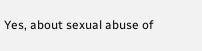Yes, about sexual abuse of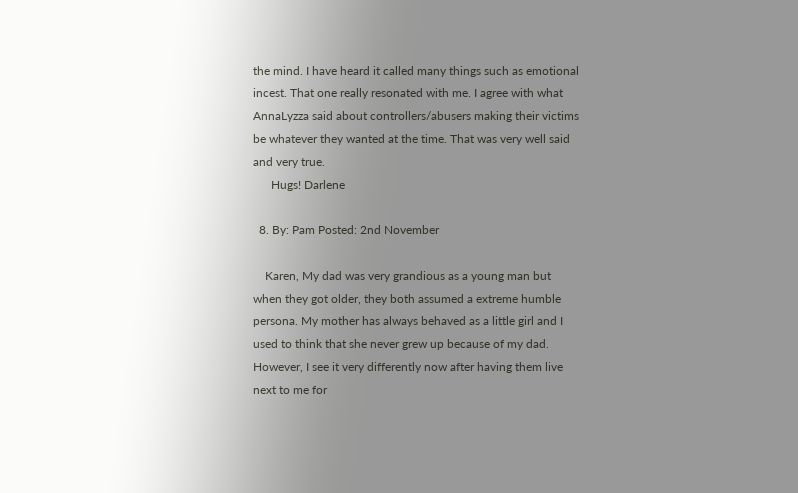the mind. I have heard it called many things such as emotional incest. That one really resonated with me. I agree with what AnnaLyzza said about controllers/abusers making their victims be whatever they wanted at the time. That was very well said and very true.
      Hugs! Darlene

  8. By: Pam Posted: 2nd November

    Karen, My dad was very grandious as a young man but when they got older, they both assumed a extreme humble persona. My mother has always behaved as a little girl and I used to think that she never grew up because of my dad. However, I see it very differently now after having them live next to me for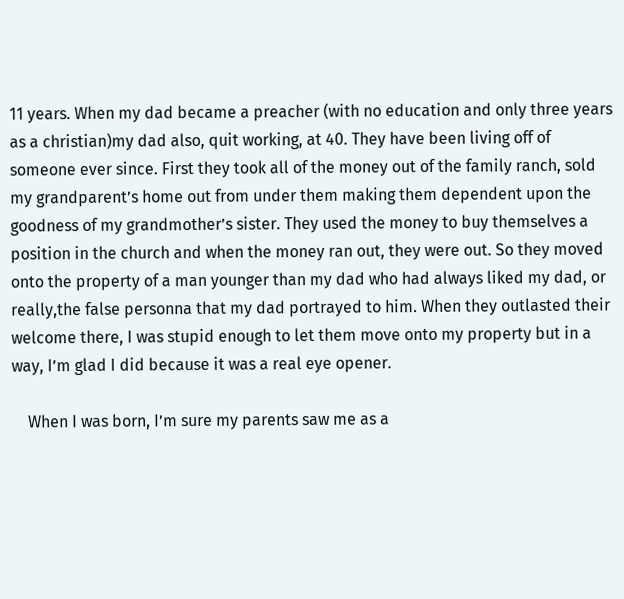11 years. When my dad became a preacher (with no education and only three years as a christian)my dad also, quit working, at 40. They have been living off of someone ever since. First they took all of the money out of the family ranch, sold my grandparent’s home out from under them making them dependent upon the goodness of my grandmother’s sister. They used the money to buy themselves a position in the church and when the money ran out, they were out. So they moved onto the property of a man younger than my dad who had always liked my dad, or really,the false personna that my dad portrayed to him. When they outlasted their welcome there, I was stupid enough to let them move onto my property but in a way, I’m glad I did because it was a real eye opener.

    When I was born, I’m sure my parents saw me as a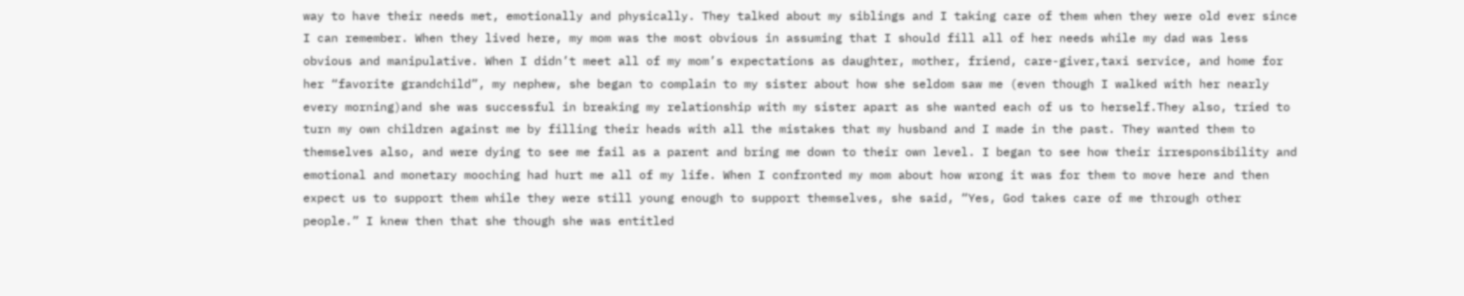way to have their needs met, emotionally and physically. They talked about my siblings and I taking care of them when they were old ever since I can remember. When they lived here, my mom was the most obvious in assuming that I should fill all of her needs while my dad was less obvious and manipulative. When I didn’t meet all of my mom’s expectations as daughter, mother, friend, care-giver,taxi service, and home for her “favorite grandchild”, my nephew, she began to complain to my sister about how she seldom saw me (even though I walked with her nearly every morning)and she was successful in breaking my relationship with my sister apart as she wanted each of us to herself.They also, tried to turn my own children against me by filling their heads with all the mistakes that my husband and I made in the past. They wanted them to themselves also, and were dying to see me fail as a parent and bring me down to their own level. I began to see how their irresponsibility and emotional and monetary mooching had hurt me all of my life. When I confronted my mom about how wrong it was for them to move here and then expect us to support them while they were still young enough to support themselves, she said, “Yes, God takes care of me through other people.” I knew then that she though she was entitled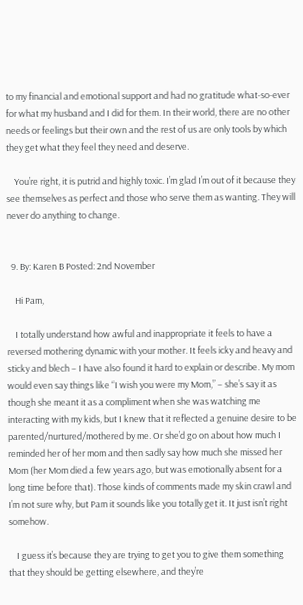to my financial and emotional support and had no gratitude what-so-ever for what my husband and I did for them. In their world, there are no other needs or feelings but their own and the rest of us are only tools by which they get what they feel they need and deserve.

    You’re right, it is putrid and highly toxic. I’m glad I’m out of it because they see themselves as perfect and those who serve them as wanting. They will never do anything to change.


  9. By: Karen B Posted: 2nd November

    Hi Pam,

    I totally understand how awful and inappropriate it feels to have a reversed mothering dynamic with your mother. It feels icky and heavy and sticky and blech – I have also found it hard to explain or describe. My mom would even say things like “I wish you were my Mom,” – she’s say it as though she meant it as a compliment when she was watching me interacting with my kids, but I knew that it reflected a genuine desire to be parented/nurtured/mothered by me. Or she’d go on about how much I reminded her of her mom and then sadly say how much she missed her Mom (her Mom died a few years ago, but was emotionally absent for a long time before that). Those kinds of comments made my skin crawl and I’m not sure why, but Pam it sounds like you totally get it. It just isn’t right somehow.

    I guess it’s because they are trying to get you to give them something that they should be getting elsewhere, and they’re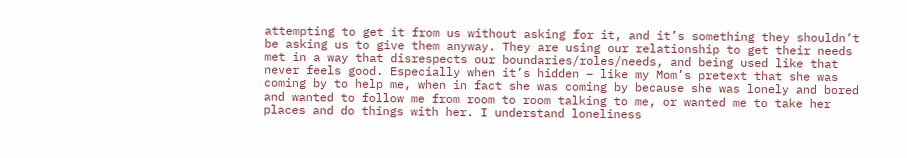attempting to get it from us without asking for it, and it’s something they shouldn’t be asking us to give them anyway. They are using our relationship to get their needs met in a way that disrespects our boundaries/roles/needs, and being used like that never feels good. Especially when it’s hidden – like my Mom’s pretext that she was coming by to help me, when in fact she was coming by because she was lonely and bored and wanted to follow me from room to room talking to me, or wanted me to take her places and do things with her. I understand loneliness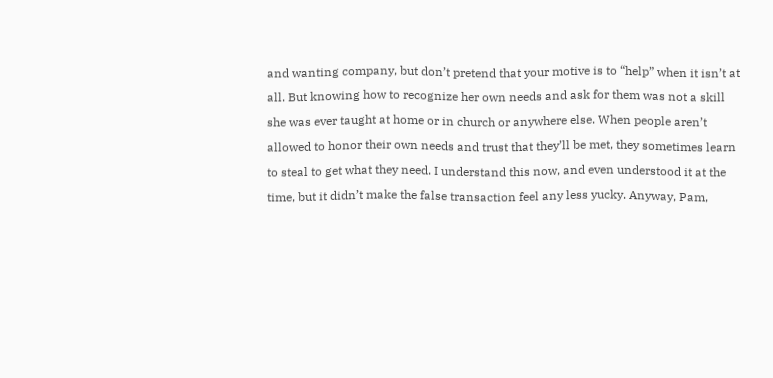and wanting company, but don’t pretend that your motive is to “help” when it isn’t at all. But knowing how to recognize her own needs and ask for them was not a skill she was ever taught at home or in church or anywhere else. When people aren’t allowed to honor their own needs and trust that they’ll be met, they sometimes learn to steal to get what they need. I understand this now, and even understood it at the time, but it didn’t make the false transaction feel any less yucky. Anyway, Pam,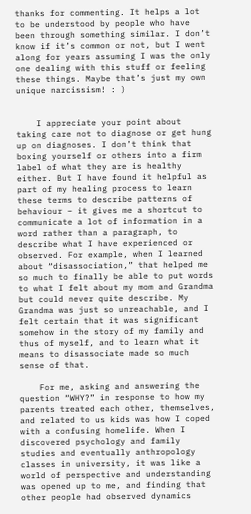thanks for commenting. It helps a lot to be understood by people who have been through something similar. I don’t know if it’s common or not, but I went along for years assuming I was the only one dealing with this stuff or feeling these things. Maybe that’s just my own unique narcissism! : )


    I appreciate your point about taking care not to diagnose or get hung up on diagnoses. I don’t think that boxing yourself or others into a firm label of what they are is healthy either. But I have found it helpful as part of my healing process to learn these terms to describe patterns of behaviour – it gives me a shortcut to communicate a lot of information in a word rather than a paragraph, to describe what I have experienced or observed. For example, when I learned about “disassociation,” that helped me so much to finally be able to put words to what I felt about my mom and Grandma but could never quite describe. My Grandma was just so unreachable, and I felt certain that it was significant somehow in the story of my family and thus of myself, and to learn what it means to disassociate made so much sense of that.

    For me, asking and answering the question “WHY?” in response to how my parents treated each other, themselves, and related to us kids was how I coped with a confusing homelife. When I discovered psychology and family studies and eventually anthropology classes in university, it was like a world of perspective and understanding was opened up to me, and finding that other people had observed dynamics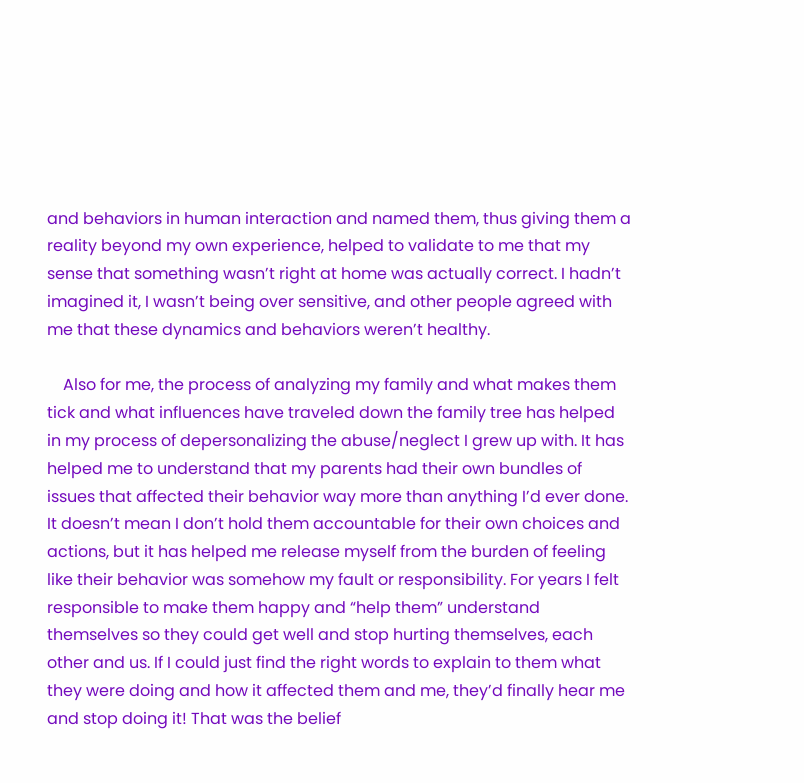and behaviors in human interaction and named them, thus giving them a reality beyond my own experience, helped to validate to me that my sense that something wasn’t right at home was actually correct. I hadn’t imagined it, I wasn’t being over sensitive, and other people agreed with me that these dynamics and behaviors weren’t healthy.

    Also for me, the process of analyzing my family and what makes them tick and what influences have traveled down the family tree has helped in my process of depersonalizing the abuse/neglect I grew up with. It has helped me to understand that my parents had their own bundles of issues that affected their behavior way more than anything I’d ever done. It doesn’t mean I don’t hold them accountable for their own choices and actions, but it has helped me release myself from the burden of feeling like their behavior was somehow my fault or responsibility. For years I felt responsible to make them happy and “help them” understand themselves so they could get well and stop hurting themselves, each other and us. If I could just find the right words to explain to them what they were doing and how it affected them and me, they’d finally hear me and stop doing it! That was the belief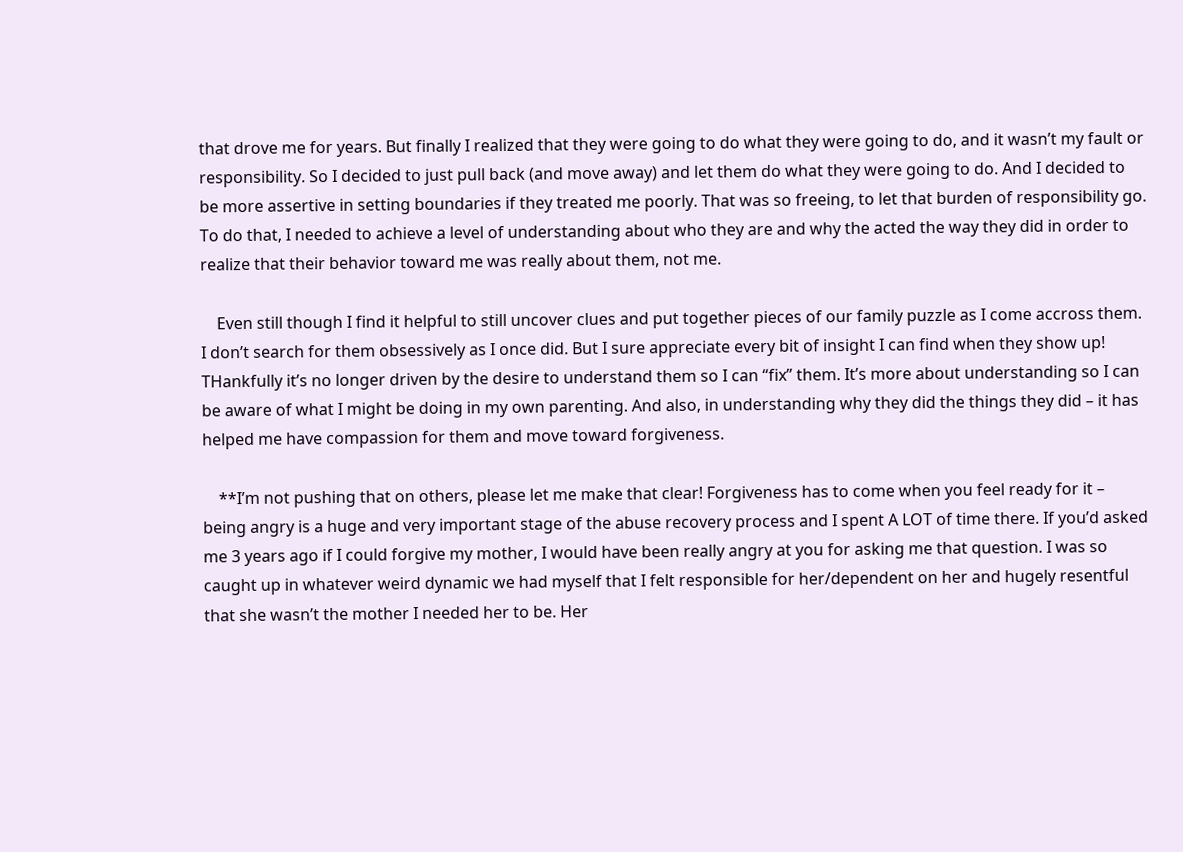that drove me for years. But finally I realized that they were going to do what they were going to do, and it wasn’t my fault or responsibility. So I decided to just pull back (and move away) and let them do what they were going to do. And I decided to be more assertive in setting boundaries if they treated me poorly. That was so freeing, to let that burden of responsibility go. To do that, I needed to achieve a level of understanding about who they are and why the acted the way they did in order to realize that their behavior toward me was really about them, not me.

    Even still though I find it helpful to still uncover clues and put together pieces of our family puzzle as I come accross them. I don’t search for them obsessively as I once did. But I sure appreciate every bit of insight I can find when they show up! THankfully it’s no longer driven by the desire to understand them so I can “fix” them. It’s more about understanding so I can be aware of what I might be doing in my own parenting. And also, in understanding why they did the things they did – it has helped me have compassion for them and move toward forgiveness.

    **I’m not pushing that on others, please let me make that clear! Forgiveness has to come when you feel ready for it – being angry is a huge and very important stage of the abuse recovery process and I spent A LOT of time there. If you’d asked me 3 years ago if I could forgive my mother, I would have been really angry at you for asking me that question. I was so caught up in whatever weird dynamic we had myself that I felt responsible for her/dependent on her and hugely resentful that she wasn’t the mother I needed her to be. Her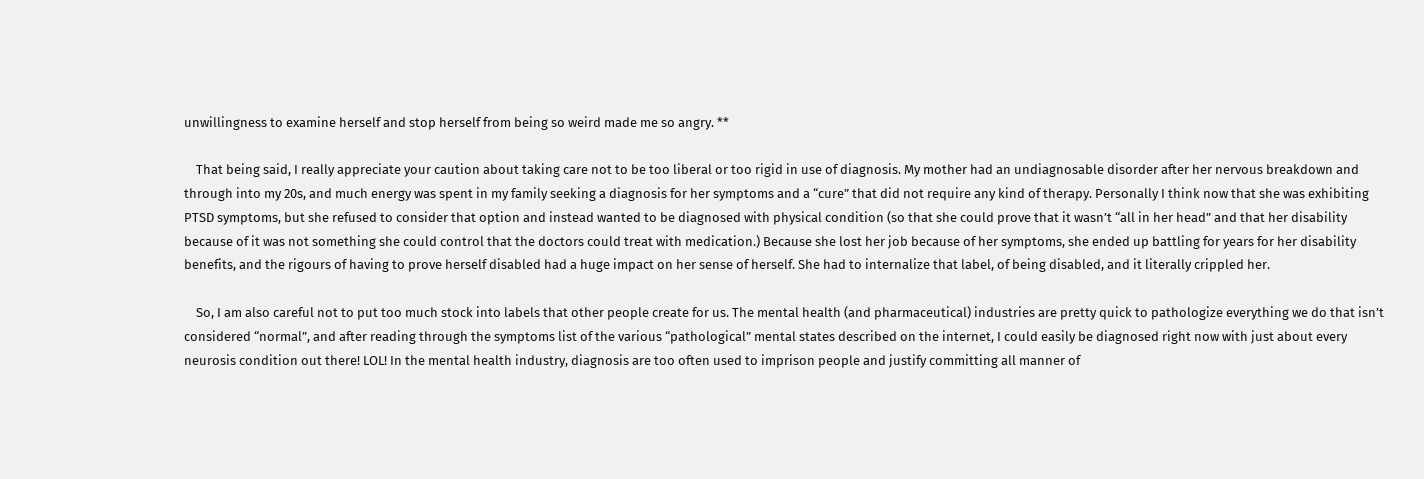unwillingness to examine herself and stop herself from being so weird made me so angry. **

    That being said, I really appreciate your caution about taking care not to be too liberal or too rigid in use of diagnosis. My mother had an undiagnosable disorder after her nervous breakdown and through into my 20s, and much energy was spent in my family seeking a diagnosis for her symptoms and a “cure” that did not require any kind of therapy. Personally I think now that she was exhibiting PTSD symptoms, but she refused to consider that option and instead wanted to be diagnosed with physical condition (so that she could prove that it wasn’t “all in her head” and that her disability because of it was not something she could control that the doctors could treat with medication.) Because she lost her job because of her symptoms, she ended up battling for years for her disability benefits, and the rigours of having to prove herself disabled had a huge impact on her sense of herself. She had to internalize that label, of being disabled, and it literally crippled her.

    So, I am also careful not to put too much stock into labels that other people create for us. The mental health (and pharmaceutical) industries are pretty quick to pathologize everything we do that isn’t considered “normal”, and after reading through the symptoms list of the various “pathological” mental states described on the internet, I could easily be diagnosed right now with just about every neurosis condition out there! LOL! In the mental health industry, diagnosis are too often used to imprison people and justify committing all manner of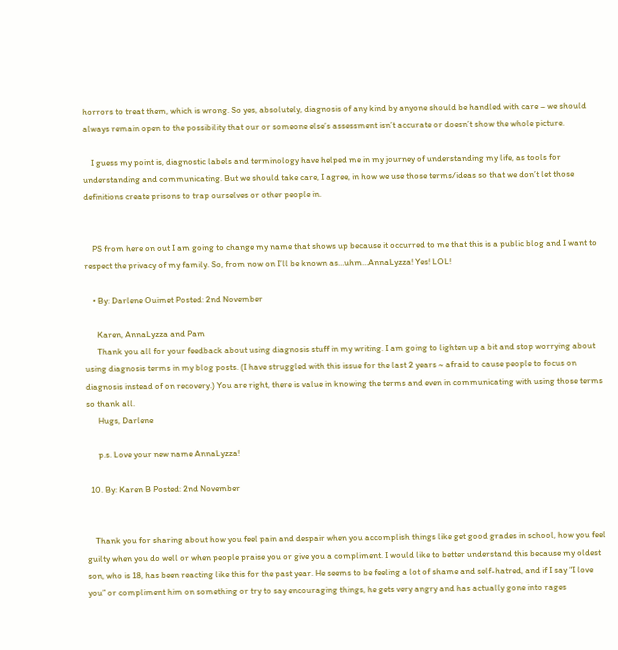horrors to treat them, which is wrong. So yes, absolutely, diagnosis of any kind by anyone should be handled with care – we should always remain open to the possibility that our or someone else’s assessment isn’t accurate or doesn’t show the whole picture.

    I guess my point is, diagnostic labels and terminology have helped me in my journey of understanding my life, as tools for understanding and communicating. But we should take care, I agree, in how we use those terms/ideas so that we don’t let those definitions create prisons to trap ourselves or other people in.


    PS from here on out I am going to change my name that shows up because it occurred to me that this is a public blog and I want to respect the privacy of my family. So, from now on I’ll be known as…uhm…AnnaLyzza! Yes! LOL!

    • By: Darlene Ouimet Posted: 2nd November

      Karen, AnnaLyzza and Pam
      Thank you all for your feedback about using diagnosis stuff in my writing. I am going to lighten up a bit and stop worrying about using diagnosis terms in my blog posts. (I have struggled with this issue for the last 2 years ~ afraid to cause people to focus on diagnosis instead of on recovery.) You are right, there is value in knowing the terms and even in communicating with using those terms so thank all.
      Hugs, Darlene

      p.s. Love your new name AnnaLyzza!

  10. By: Karen B Posted: 2nd November


    Thank you for sharing about how you feel pain and despair when you accomplish things like get good grades in school, how you feel guilty when you do well or when people praise you or give you a compliment. I would like to better understand this because my oldest son, who is 18, has been reacting like this for the past year. He seems to be feeling a lot of shame and self-hatred, and if I say “I love you” or compliment him on something or try to say encouraging things, he gets very angry and has actually gone into rages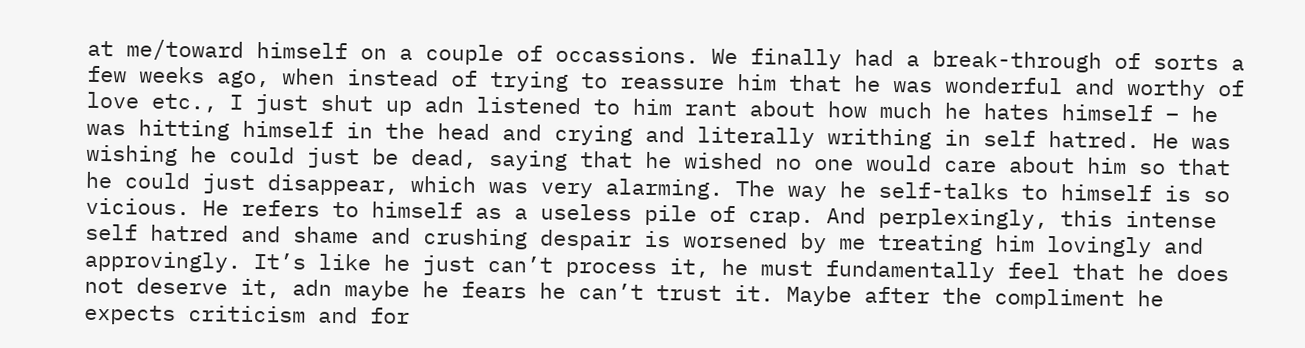at me/toward himself on a couple of occassions. We finally had a break-through of sorts a few weeks ago, when instead of trying to reassure him that he was wonderful and worthy of love etc., I just shut up adn listened to him rant about how much he hates himself – he was hitting himself in the head and crying and literally writhing in self hatred. He was wishing he could just be dead, saying that he wished no one would care about him so that he could just disappear, which was very alarming. The way he self-talks to himself is so vicious. He refers to himself as a useless pile of crap. And perplexingly, this intense self hatred and shame and crushing despair is worsened by me treating him lovingly and approvingly. It’s like he just can’t process it, he must fundamentally feel that he does not deserve it, adn maybe he fears he can’t trust it. Maybe after the compliment he expects criticism and for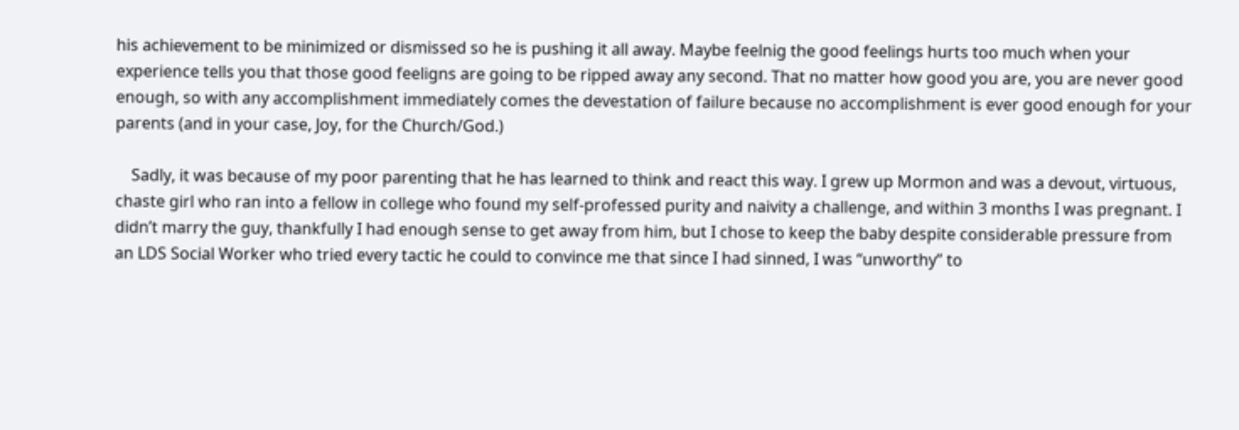his achievement to be minimized or dismissed so he is pushing it all away. Maybe feelnig the good feelings hurts too much when your experience tells you that those good feeligns are going to be ripped away any second. That no matter how good you are, you are never good enough, so with any accomplishment immediately comes the devestation of failure because no accomplishment is ever good enough for your parents (and in your case, Joy, for the Church/God.)

    Sadly, it was because of my poor parenting that he has learned to think and react this way. I grew up Mormon and was a devout, virtuous, chaste girl who ran into a fellow in college who found my self-professed purity and naivity a challenge, and within 3 months I was pregnant. I didn’t marry the guy, thankfully I had enough sense to get away from him, but I chose to keep the baby despite considerable pressure from an LDS Social Worker who tried every tactic he could to convince me that since I had sinned, I was “unworthy” to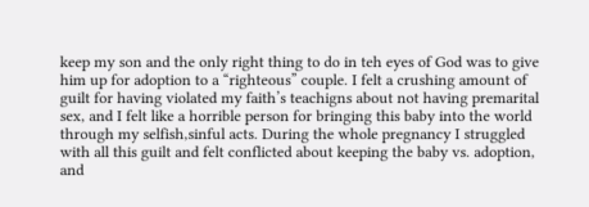keep my son and the only right thing to do in teh eyes of God was to give him up for adoption to a “righteous” couple. I felt a crushing amount of guilt for having violated my faith’s teachigns about not having premarital sex, and I felt like a horrible person for bringing this baby into the world through my selfish,sinful acts. During the whole pregnancy I struggled with all this guilt and felt conflicted about keeping the baby vs. adoption, and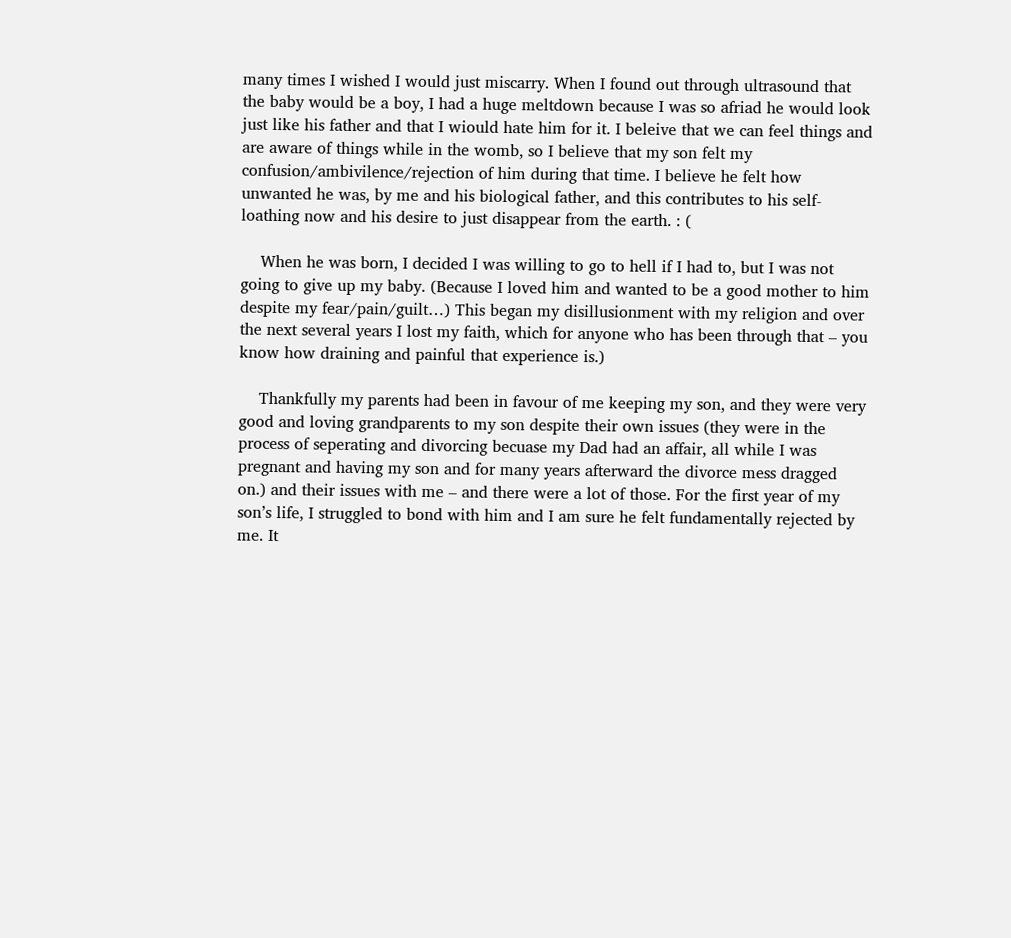many times I wished I would just miscarry. When I found out through ultrasound that the baby would be a boy, I had a huge meltdown because I was so afriad he would look just like his father and that I wiould hate him for it. I beleive that we can feel things and are aware of things while in the womb, so I believe that my son felt my confusion/ambivilence/rejection of him during that time. I believe he felt how unwanted he was, by me and his biological father, and this contributes to his self-loathing now and his desire to just disappear from the earth. : (

    When he was born, I decided I was willing to go to hell if I had to, but I was not going to give up my baby. (Because I loved him and wanted to be a good mother to him despite my fear/pain/guilt…) This began my disillusionment with my religion and over the next several years I lost my faith, which for anyone who has been through that – you know how draining and painful that experience is.)

    Thankfully my parents had been in favour of me keeping my son, and they were very good and loving grandparents to my son despite their own issues (they were in the process of seperating and divorcing becuase my Dad had an affair, all while I was pregnant and having my son and for many years afterward the divorce mess dragged on.) and their issues with me – and there were a lot of those. For the first year of my son’s life, I struggled to bond with him and I am sure he felt fundamentally rejected by me. It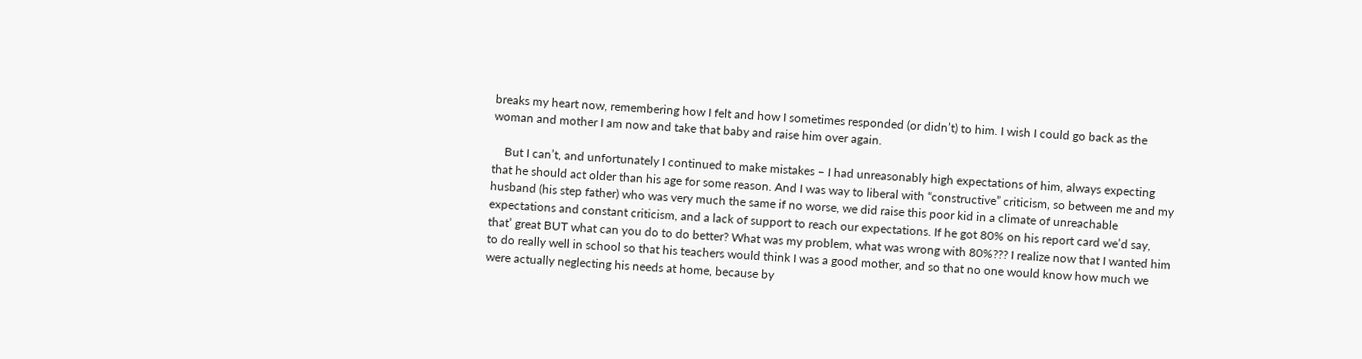breaks my heart now, remembering how I felt and how I sometimes responded (or didn’t) to him. I wish I could go back as the woman and mother I am now and take that baby and raise him over again.

    But I can’t, and unfortunately I continued to make mistakes – I had unreasonably high expectations of him, always expecting that he should act older than his age for some reason. And I was way to liberal with “constructive” criticism, so between me and my husband (his step father) who was very much the same if no worse, we did raise this poor kid in a climate of unreachable expectations and constant criticism, and a lack of support to reach our expectations. If he got 80% on his report card we’d say, that’ great BUT what can you do to do better? What was my problem, what was wrong with 80%??? I realize now that I wanted him to do really well in school so that his teachers would think I was a good mother, and so that no one would know how much we were actually neglecting his needs at home, because by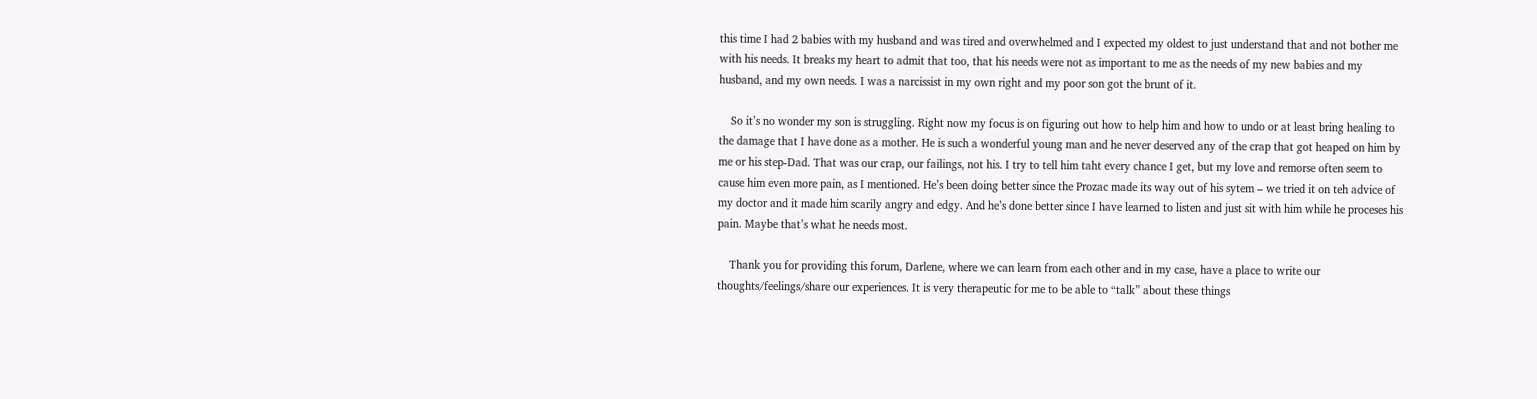this time I had 2 babies with my husband and was tired and overwhelmed and I expected my oldest to just understand that and not bother me with his needs. It breaks my heart to admit that too, that his needs were not as important to me as the needs of my new babies and my husband, and my own needs. I was a narcissist in my own right and my poor son got the brunt of it.

    So it’s no wonder my son is struggling. Right now my focus is on figuring out how to help him and how to undo or at least bring healing to the damage that I have done as a mother. He is such a wonderful young man and he never deserved any of the crap that got heaped on him by me or his step-Dad. That was our crap, our failings, not his. I try to tell him taht every chance I get, but my love and remorse often seem to cause him even more pain, as I mentioned. He’s been doing better since the Prozac made its way out of his sytem – we tried it on teh advice of my doctor and it made him scarily angry and edgy. And he’s done better since I have learned to listen and just sit with him while he proceses his pain. Maybe that’s what he needs most.

    Thank you for providing this forum, Darlene, where we can learn from each other and in my case, have a place to write our thoughts/feelings/share our experiences. It is very therapeutic for me to be able to “talk” about these things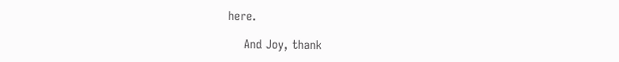here.

    And Joy, thank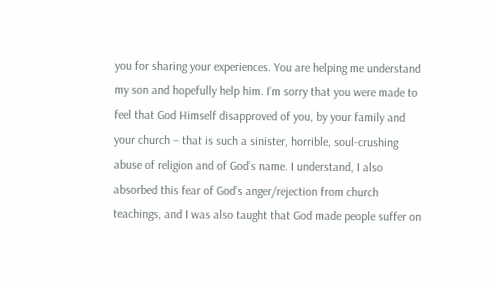you for sharing your experiences. You are helping me understand my son and hopefully help him. I’m sorry that you were made to feel that God Himself disapproved of you, by your family and your church – that is such a sinister, horrible, soul-crushing abuse of religion and of God’s name. I understand, I also absorbed this fear of God’s anger/rejection from church teachings, and I was also taught that God made people suffer on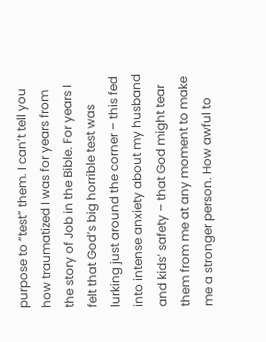purpose to “test” them. I can’t tell you how traumatized I was for years from the story of Job in the Bible. For years I felt that God’s big horrible test was lurking just around the corner – this fed into intense anxiety about my husband and kids’ safety – that God might tear them from me at any moment to make me a stronger person. How awful to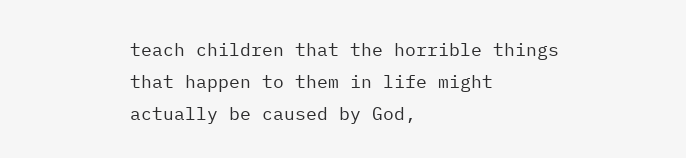teach children that the horrible things that happen to them in life might actually be caused by God,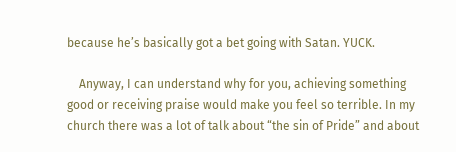because he’s basically got a bet going with Satan. YUCK.

    Anyway, I can understand why for you, achieving something good or receiving praise would make you feel so terrible. In my church there was a lot of talk about “the sin of Pride” and about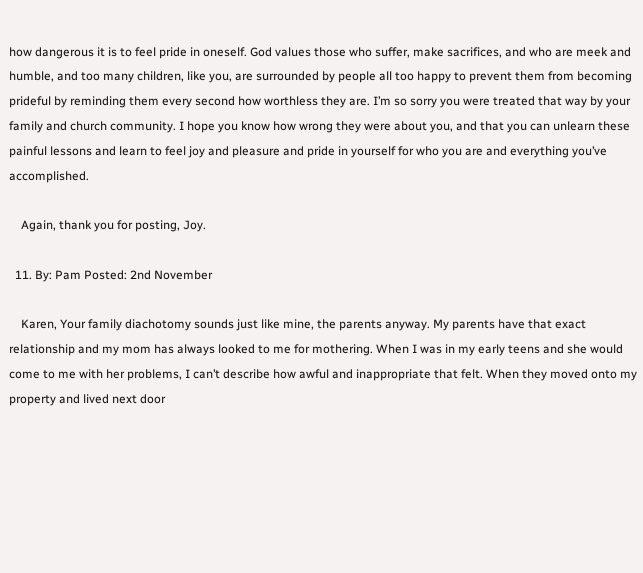how dangerous it is to feel pride in oneself. God values those who suffer, make sacrifices, and who are meek and humble, and too many children, like you, are surrounded by people all too happy to prevent them from becoming prideful by reminding them every second how worthless they are. I’m so sorry you were treated that way by your family and church community. I hope you know how wrong they were about you, and that you can unlearn these painful lessons and learn to feel joy and pleasure and pride in yourself for who you are and everything you’ve accomplished.

    Again, thank you for posting, Joy.

  11. By: Pam Posted: 2nd November

    Karen, Your family diachotomy sounds just like mine, the parents anyway. My parents have that exact relationship and my mom has always looked to me for mothering. When I was in my early teens and she would come to me with her problems, I can’t describe how awful and inappropriate that felt. When they moved onto my property and lived next door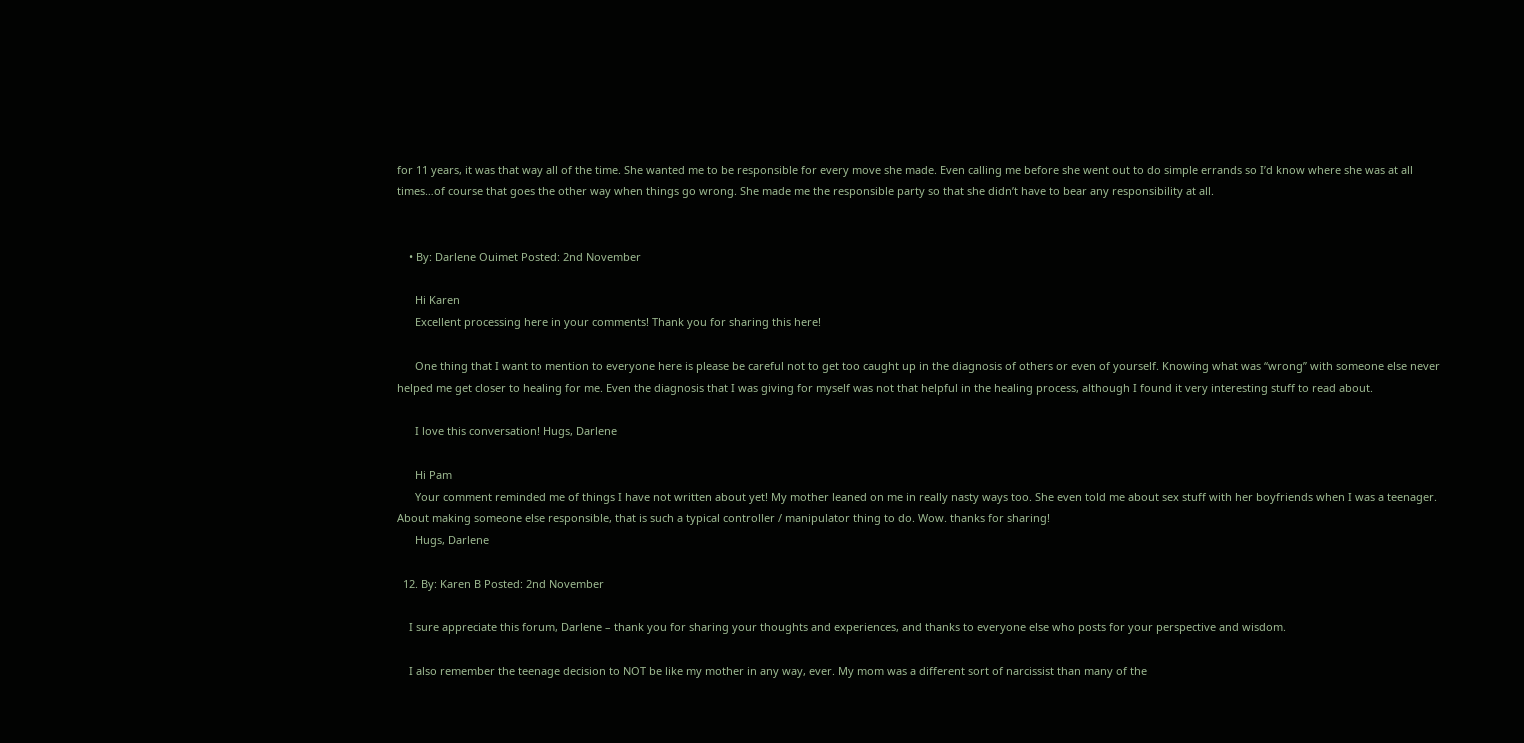for 11 years, it was that way all of the time. She wanted me to be responsible for every move she made. Even calling me before she went out to do simple errands so I’d know where she was at all times…of course that goes the other way when things go wrong. She made me the responsible party so that she didn’t have to bear any responsibility at all.


    • By: Darlene Ouimet Posted: 2nd November

      Hi Karen
      Excellent processing here in your comments! Thank you for sharing this here!

      One thing that I want to mention to everyone here is please be careful not to get too caught up in the diagnosis of others or even of yourself. Knowing what was “wrong” with someone else never helped me get closer to healing for me. Even the diagnosis that I was giving for myself was not that helpful in the healing process, although I found it very interesting stuff to read about.

      I love this conversation! Hugs, Darlene

      Hi Pam
      Your comment reminded me of things I have not written about yet! My mother leaned on me in really nasty ways too. She even told me about sex stuff with her boyfriends when I was a teenager. About making someone else responsible, that is such a typical controller / manipulator thing to do. Wow. thanks for sharing!
      Hugs, Darlene

  12. By: Karen B Posted: 2nd November

    I sure appreciate this forum, Darlene – thank you for sharing your thoughts and experiences, and thanks to everyone else who posts for your perspective and wisdom.

    I also remember the teenage decision to NOT be like my mother in any way, ever. My mom was a different sort of narcissist than many of the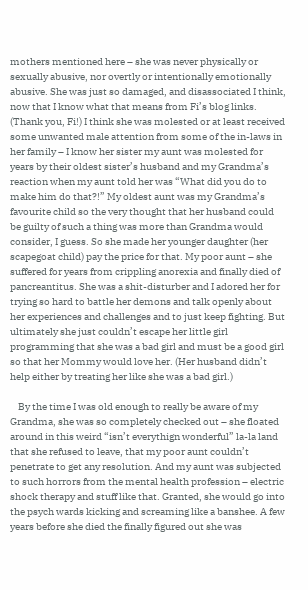mothers mentioned here – she was never physically or sexually abusive, nor overtly or intentionally emotionally abusive. She was just so damaged, and disassociated I think, now that I know what that means from Fi’s blog links. (Thank you, Fi!) I think she was molested or at least received some unwanted male attention from some of the in-laws in her family – I know her sister my aunt was molested for years by their oldest sister’s husband and my Grandma’s reaction when my aunt told her was “What did you do to make him do that?!” My oldest aunt was my Grandma’s favourite child so the very thought that her husband could be guilty of such a thing was more than Grandma would consider, I guess. So she made her younger daughter (her scapegoat child) pay the price for that. My poor aunt – she suffered for years from crippling anorexia and finally died of pancreantitus. She was a shit-disturber and I adored her for trying so hard to battle her demons and talk openly about her experiences and challenges and to just keep fighting. But ultimately she just couldn’t escape her little girl programming that she was a bad girl and must be a good girl so that her Mommy would love her. (Her husband didn’t help either by treating her like she was a bad girl.)

    By the time I was old enough to really be aware of my Grandma, she was so completely checked out – she floated around in this weird “isn’t everythign wonderful” la-la land that she refused to leave, that my poor aunt couldn’t penetrate to get any resolution. And my aunt was subjected to such horrors from the mental health profession – electric shock therapy and stuff like that. Granted, she would go into the psych wards kicking and screaming like a banshee. A few years before she died the finally figured out she was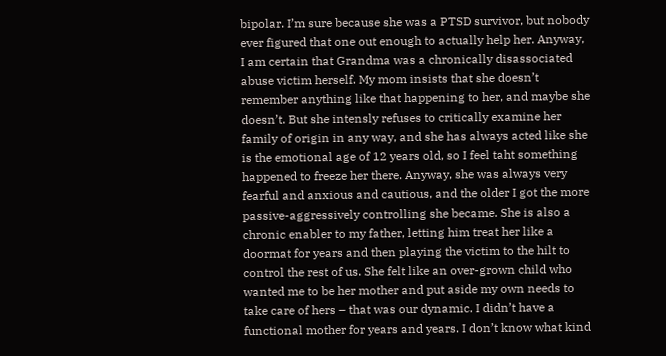bipolar. I’m sure because she was a PTSD survivor, but nobody ever figured that one out enough to actually help her. Anyway, I am certain that Grandma was a chronically disassociated abuse victim herself. My mom insists that she doesn’t remember anything like that happening to her, and maybe she doesn’t. But she intensly refuses to critically examine her family of origin in any way, and she has always acted like she is the emotional age of 12 years old, so I feel taht something happened to freeze her there. Anyway, she was always very fearful and anxious and cautious, and the older I got the more passive-aggressively controlling she became. She is also a chronic enabler to my father, letting him treat her like a doormat for years and then playing the victim to the hilt to control the rest of us. She felt like an over-grown child who wanted me to be her mother and put aside my own needs to take care of hers – that was our dynamic. I didn’t have a functional mother for years and years. I don’t know what kind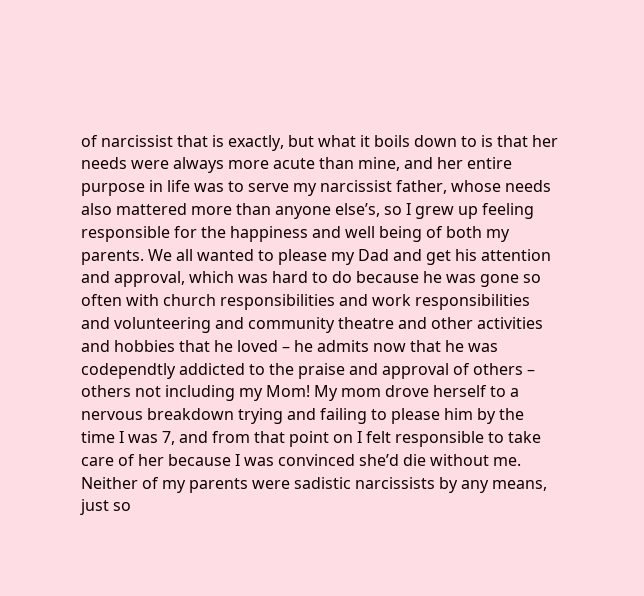of narcissist that is exactly, but what it boils down to is that her needs were always more acute than mine, and her entire purpose in life was to serve my narcissist father, whose needs also mattered more than anyone else’s, so I grew up feeling responsible for the happiness and well being of both my parents. We all wanted to please my Dad and get his attention and approval, which was hard to do because he was gone so often with church responsibilities and work responsibilities and volunteering and community theatre and other activities and hobbies that he loved – he admits now that he was codependtly addicted to the praise and approval of others – others not including my Mom! My mom drove herself to a nervous breakdown trying and failing to please him by the time I was 7, and from that point on I felt responsible to take care of her because I was convinced she’d die without me. Neither of my parents were sadistic narcissists by any means, just so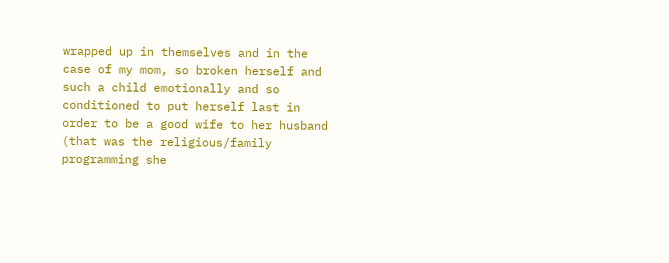wrapped up in themselves and in the case of my mom, so broken herself and such a child emotionally and so conditioned to put herself last in order to be a good wife to her husband (that was the religious/family programming she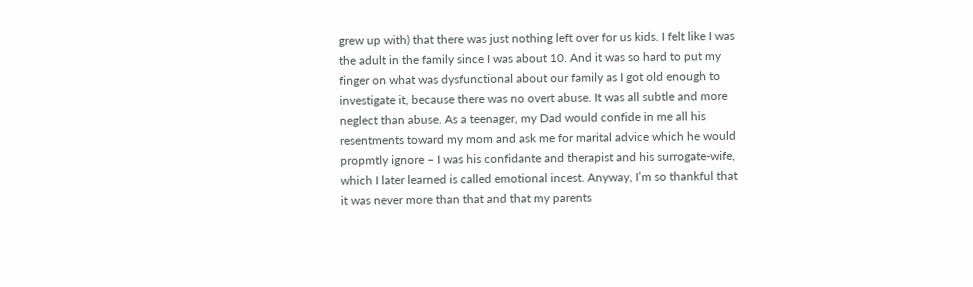grew up with) that there was just nothing left over for us kids. I felt like I was the adult in the family since I was about 10. And it was so hard to put my finger on what was dysfunctional about our family as I got old enough to investigate it, because there was no overt abuse. It was all subtle and more neglect than abuse. As a teenager, my Dad would confide in me all his resentments toward my mom and ask me for marital advice which he would propmtly ignore – I was his confidante and therapist and his surrogate-wife, which I later learned is called emotional incest. Anyway, I’m so thankful that it was never more than that and that my parents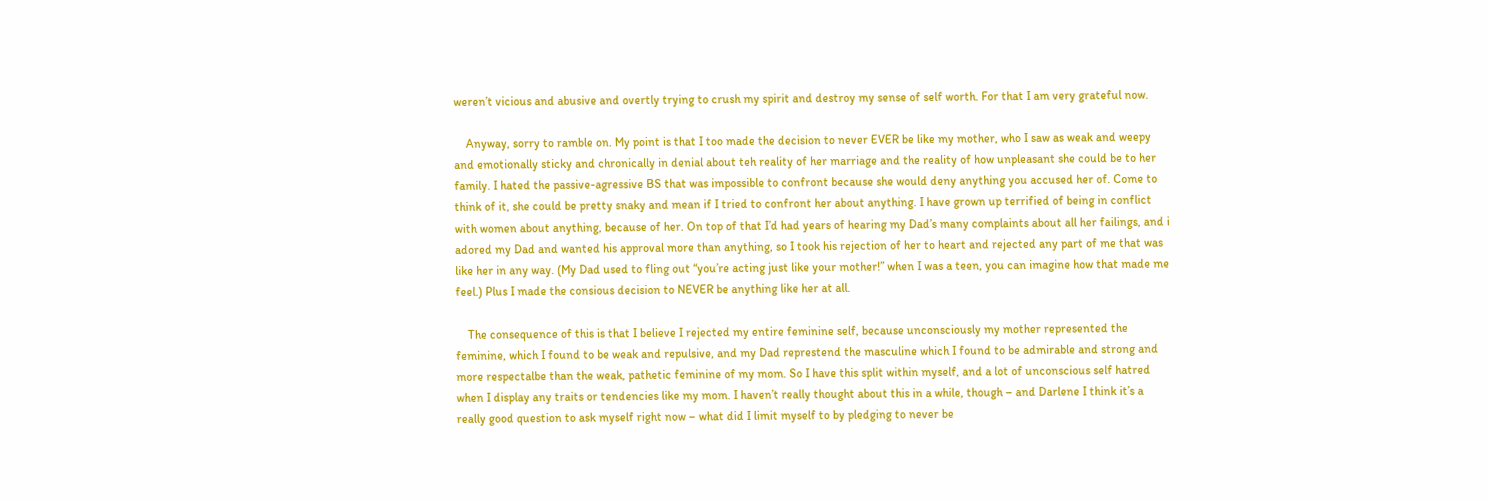weren’t vicious and abusive and overtly trying to crush my spirit and destroy my sense of self worth. For that I am very grateful now.

    Anyway, sorry to ramble on. My point is that I too made the decision to never EVER be like my mother, who I saw as weak and weepy and emotionally sticky and chronically in denial about teh reality of her marriage and the reality of how unpleasant she could be to her family. I hated the passive-agressive BS that was impossible to confront because she would deny anything you accused her of. Come to think of it, she could be pretty snaky and mean if I tried to confront her about anything. I have grown up terrified of being in conflict with women about anything, because of her. On top of that I’d had years of hearing my Dad’s many complaints about all her failings, and i adored my Dad and wanted his approval more than anything, so I took his rejection of her to heart and rejected any part of me that was like her in any way. (My Dad used to fling out “you’re acting just like your mother!” when I was a teen, you can imagine how that made me feel.) Plus I made the consious decision to NEVER be anything like her at all.

    The consequence of this is that I believe I rejected my entire feminine self, because unconsciously my mother represented the feminine, which I found to be weak and repulsive, and my Dad represtend the masculine which I found to be admirable and strong and more respectalbe than the weak, pathetic feminine of my mom. So I have this split within myself, and a lot of unconscious self hatred when I display any traits or tendencies like my mom. I haven’t really thought about this in a while, though – and Darlene I think it’s a really good question to ask myself right now – what did I limit myself to by pledging to never be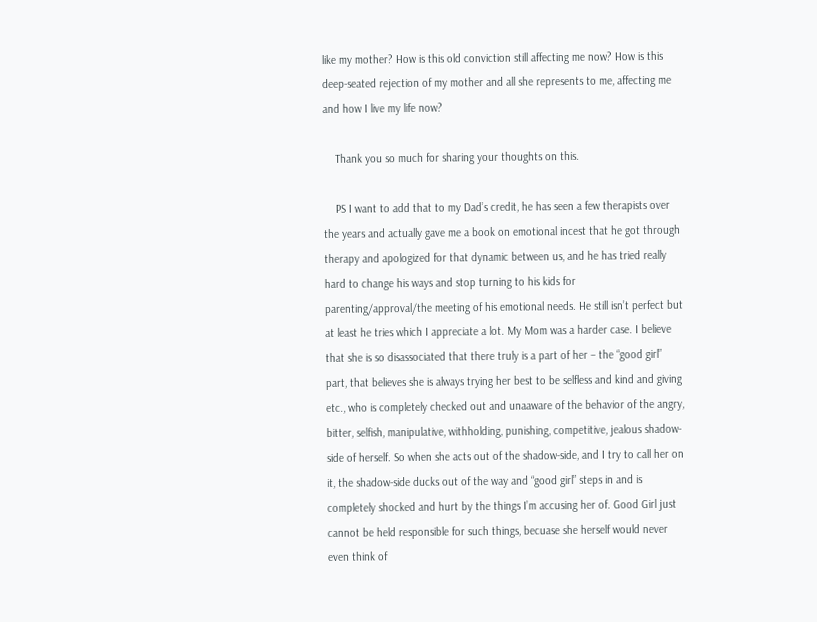like my mother? How is this old conviction still affecting me now? How is this deep-seated rejection of my mother and all she represents to me, affecting me and how I live my life now?

    Thank you so much for sharing your thoughts on this.

    PS I want to add that to my Dad’s credit, he has seen a few therapists over the years and actually gave me a book on emotional incest that he got through therapy and apologized for that dynamic between us, and he has tried really hard to change his ways and stop turning to his kids for parenting/approval/the meeting of his emotional needs. He still isn’t perfect but at least he tries which I appreciate a lot. My Mom was a harder case. I believe that she is so disassociated that there truly is a part of her – the “good girl” part, that believes she is always trying her best to be selfless and kind and giving etc., who is completely checked out and unaaware of the behavior of the angry, bitter, selfish, manipulative, withholding, punishing, competitive, jealous shadow-side of herself. So when she acts out of the shadow-side, and I try to call her on it, the shadow-side ducks out of the way and “good girl” steps in and is completely shocked and hurt by the things I’m accusing her of. Good Girl just cannot be held responsible for such things, becuase she herself would never even think of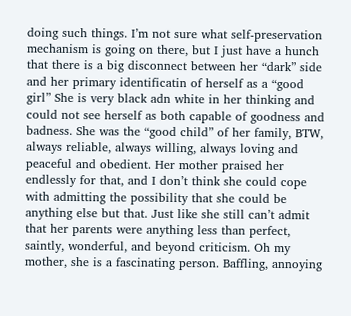doing such things. I’m not sure what self-preservation mechanism is going on there, but I just have a hunch that there is a big disconnect between her “dark” side and her primary identificatin of herself as a “good girl” She is very black adn white in her thinking and could not see herself as both capable of goodness and badness. She was the “good child” of her family, BTW, always reliable, always willing, always loving and peaceful and obedient. Her mother praised her endlessly for that, and I don’t think she could cope with admitting the possibility that she could be anything else but that. Just like she still can’t admit that her parents were anything less than perfect, saintly, wonderful, and beyond criticism. Oh my mother, she is a fascinating person. Baffling, annoying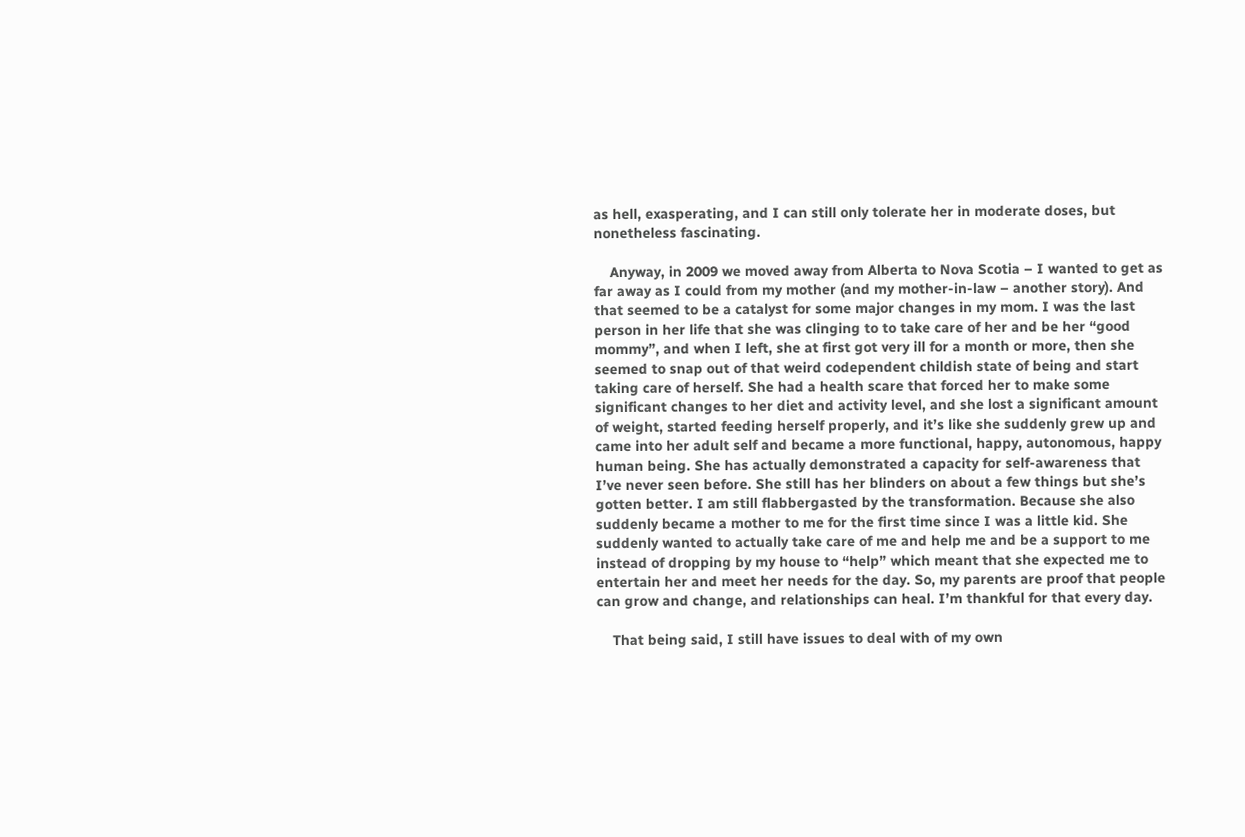as hell, exasperating, and I can still only tolerate her in moderate doses, but nonetheless fascinating.

    Anyway, in 2009 we moved away from Alberta to Nova Scotia – I wanted to get as far away as I could from my mother (and my mother-in-law – another story). And that seemed to be a catalyst for some major changes in my mom. I was the last person in her life that she was clinging to to take care of her and be her “good mommy”, and when I left, she at first got very ill for a month or more, then she seemed to snap out of that weird codependent childish state of being and start taking care of herself. She had a health scare that forced her to make some significant changes to her diet and activity level, and she lost a significant amount of weight, started feeding herself properly, and it’s like she suddenly grew up and came into her adult self and became a more functional, happy, autonomous, happy human being. She has actually demonstrated a capacity for self-awareness that I’ve never seen before. She still has her blinders on about a few things but she’s gotten better. I am still flabbergasted by the transformation. Because she also suddenly became a mother to me for the first time since I was a little kid. She suddenly wanted to actually take care of me and help me and be a support to me instead of dropping by my house to “help” which meant that she expected me to entertain her and meet her needs for the day. So, my parents are proof that people can grow and change, and relationships can heal. I’m thankful for that every day.

    That being said, I still have issues to deal with of my own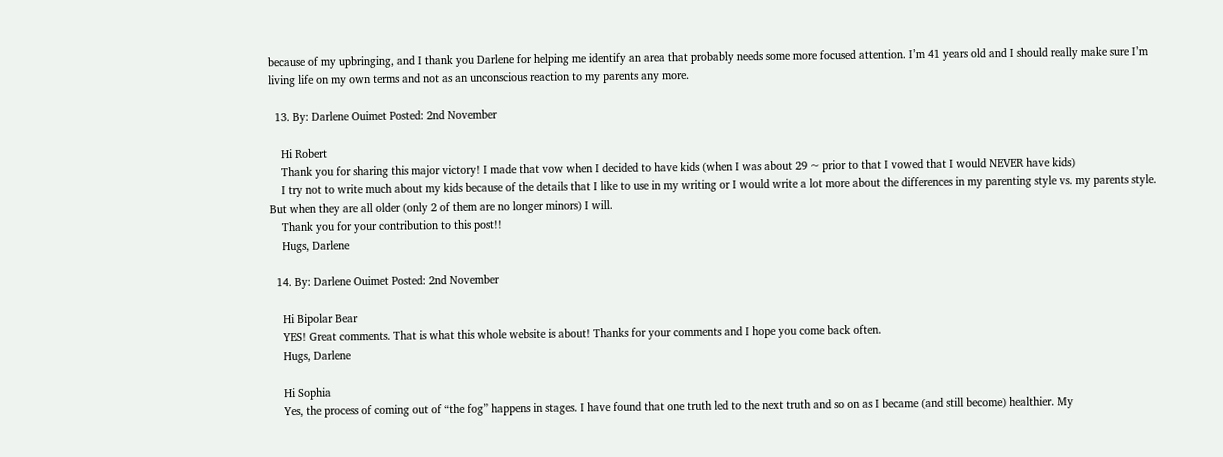because of my upbringing, and I thank you Darlene for helping me identify an area that probably needs some more focused attention. I’m 41 years old and I should really make sure I’m living life on my own terms and not as an unconscious reaction to my parents any more.

  13. By: Darlene Ouimet Posted: 2nd November

    Hi Robert
    Thank you for sharing this major victory! I made that vow when I decided to have kids (when I was about 29 ~ prior to that I vowed that I would NEVER have kids)
    I try not to write much about my kids because of the details that I like to use in my writing or I would write a lot more about the differences in my parenting style vs. my parents style. But when they are all older (only 2 of them are no longer minors) I will.
    Thank you for your contribution to this post!!
    Hugs, Darlene

  14. By: Darlene Ouimet Posted: 2nd November

    Hi Bipolar Bear
    YES! Great comments. That is what this whole website is about! Thanks for your comments and I hope you come back often.
    Hugs, Darlene

    Hi Sophia
    Yes, the process of coming out of “the fog” happens in stages. I have found that one truth led to the next truth and so on as I became (and still become) healthier. My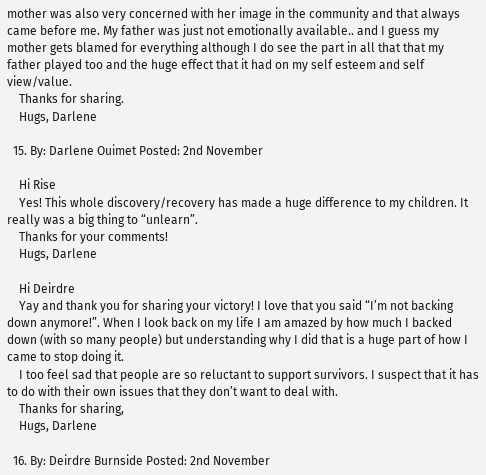mother was also very concerned with her image in the community and that always came before me. My father was just not emotionally available.. and I guess my mother gets blamed for everything although I do see the part in all that that my father played too and the huge effect that it had on my self esteem and self view/value.
    Thanks for sharing.
    Hugs, Darlene

  15. By: Darlene Ouimet Posted: 2nd November

    Hi Rise
    Yes! This whole discovery/recovery has made a huge difference to my children. It really was a big thing to “unlearn”.
    Thanks for your comments!
    Hugs, Darlene

    Hi Deirdre
    Yay and thank you for sharing your victory! I love that you said “I’m not backing down anymore!”. When I look back on my life I am amazed by how much I backed down (with so many people) but understanding why I did that is a huge part of how I came to stop doing it.
    I too feel sad that people are so reluctant to support survivors. I suspect that it has to do with their own issues that they don’t want to deal with.
    Thanks for sharing,
    Hugs, Darlene

  16. By: Deirdre Burnside Posted: 2nd November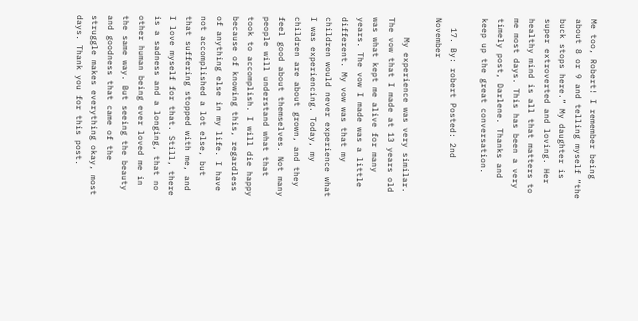Me too, Robert! I remember being about 8 or 9 and telling myself “the buck stops here.” My daughter is super extroverted and loving. Her healthy mind is all that matters to me most days. This has been a very timely post, Darlene. Thanks and keep up the great conversation.

  17. By: robert Posted: 2nd November

    My experience was very similar. The vow that I made at 13 years old was what kept me alive for many years. The vow I made was a little different. My vow was that my children would never experience what I was experiencing. Today, my children are about grown, and they feel good about themselves. Not many people will understand what that took to accomplish. I will die happy because of knowing this, regardless of anything else in my life. I have not accomplished a lot else, but that suffering stopped with me, and I love myself for that. Still, there is a sadness and a longing, that no other human being ever loved me in the same way. But seeing the beauty and goodness that came of the struggle makes everything okay, most days. Thank you for this post.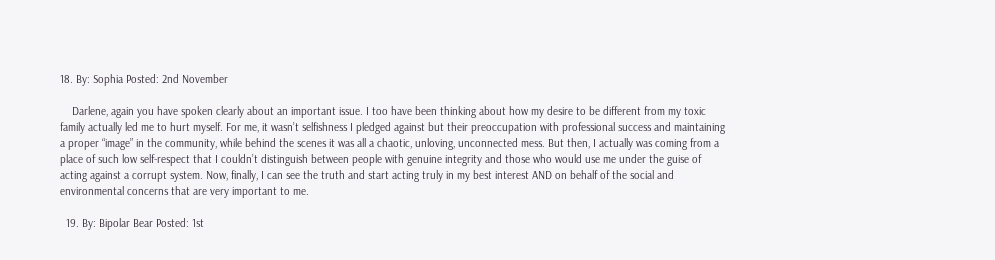18. By: Sophia Posted: 2nd November

    Darlene, again you have spoken clearly about an important issue. I too have been thinking about how my desire to be different from my toxic family actually led me to hurt myself. For me, it wasn’t selfishness I pledged against but their preoccupation with professional success and maintaining a proper “image” in the community, while behind the scenes it was all a chaotic, unloving, unconnected mess. But then, I actually was coming from a place of such low self-respect that I couldn’t distinguish between people with genuine integrity and those who would use me under the guise of acting against a corrupt system. Now, finally, I can see the truth and start acting truly in my best interest AND on behalf of the social and environmental concerns that are very important to me.

  19. By: Bipolar Bear Posted: 1st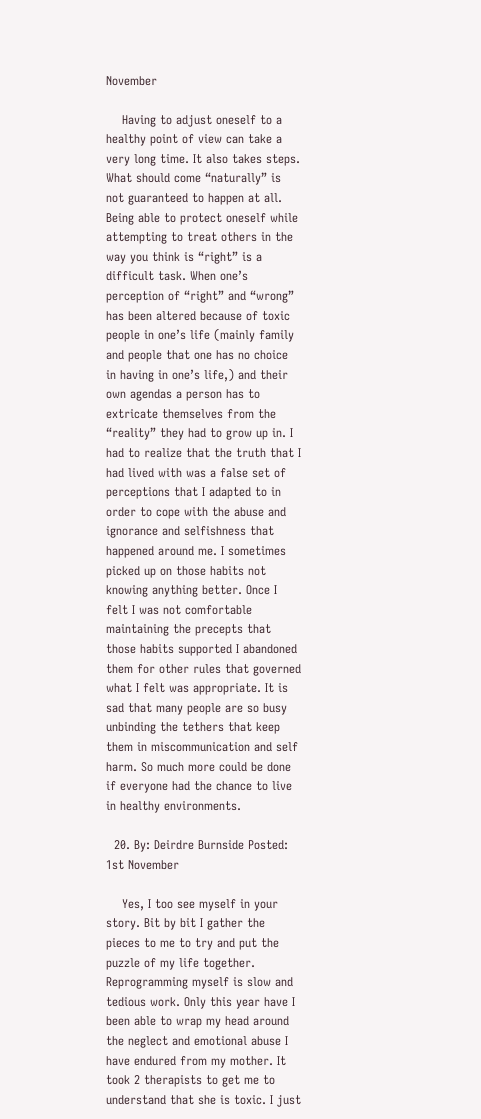November

    Having to adjust oneself to a healthy point of view can take a very long time. It also takes steps. What should come “naturally” is not guaranteed to happen at all. Being able to protect oneself while attempting to treat others in the way you think is “right” is a difficult task. When one’s perception of “right” and “wrong” has been altered because of toxic people in one’s life (mainly family and people that one has no choice in having in one’s life,) and their own agendas a person has to extricate themselves from the “reality” they had to grow up in. I had to realize that the truth that I had lived with was a false set of perceptions that I adapted to in order to cope with the abuse and ignorance and selfishness that happened around me. I sometimes picked up on those habits not knowing anything better. Once I felt I was not comfortable maintaining the precepts that those habits supported I abandoned them for other rules that governed what I felt was appropriate. It is sad that many people are so busy unbinding the tethers that keep them in miscommunication and self harm. So much more could be done if everyone had the chance to live in healthy environments.

  20. By: Deirdre Burnside Posted: 1st November

    Yes, I too see myself in your story. Bit by bit I gather the pieces to me to try and put the puzzle of my life together. Reprogramming myself is slow and tedious work. Only this year have I been able to wrap my head around the neglect and emotional abuse I have endured from my mother. It took 2 therapists to get me to understand that she is toxic. I just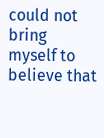could not bring myself to believe that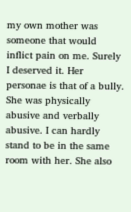my own mother was someone that would inflict pain on me. Surely I deserved it. Her personae is that of a bully. She was physically abusive and verbally abusive. I can hardly stand to be in the same room with her. She also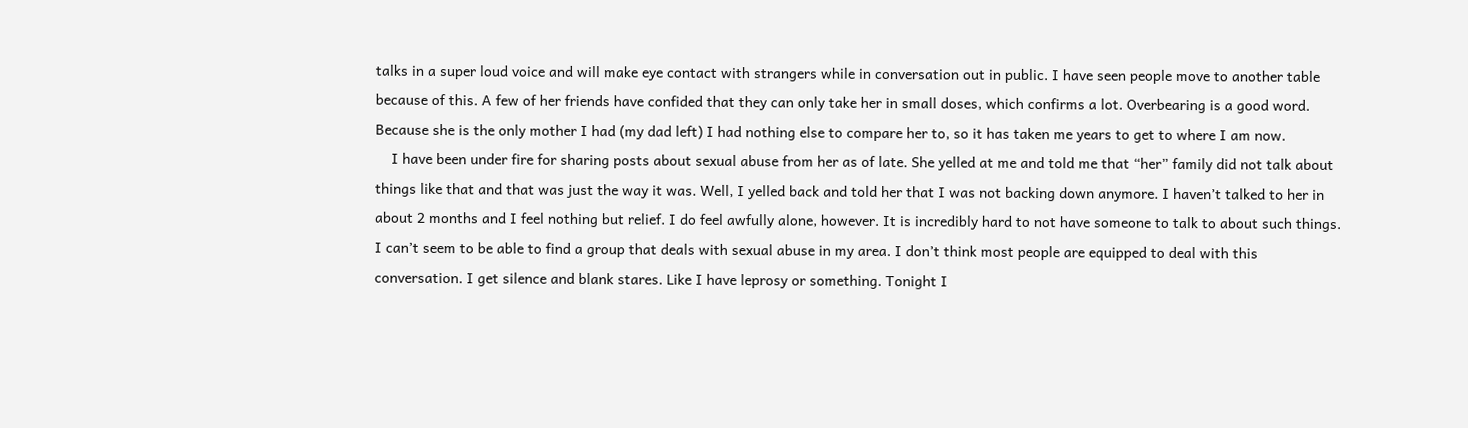talks in a super loud voice and will make eye contact with strangers while in conversation out in public. I have seen people move to another table because of this. A few of her friends have confided that they can only take her in small doses, which confirms a lot. Overbearing is a good word. Because she is the only mother I had (my dad left) I had nothing else to compare her to, so it has taken me years to get to where I am now.
    I have been under fire for sharing posts about sexual abuse from her as of late. She yelled at me and told me that “her” family did not talk about things like that and that was just the way it was. Well, I yelled back and told her that I was not backing down anymore. I haven’t talked to her in about 2 months and I feel nothing but relief. I do feel awfully alone, however. It is incredibly hard to not have someone to talk to about such things. I can’t seem to be able to find a group that deals with sexual abuse in my area. I don’t think most people are equipped to deal with this conversation. I get silence and blank stares. Like I have leprosy or something. Tonight I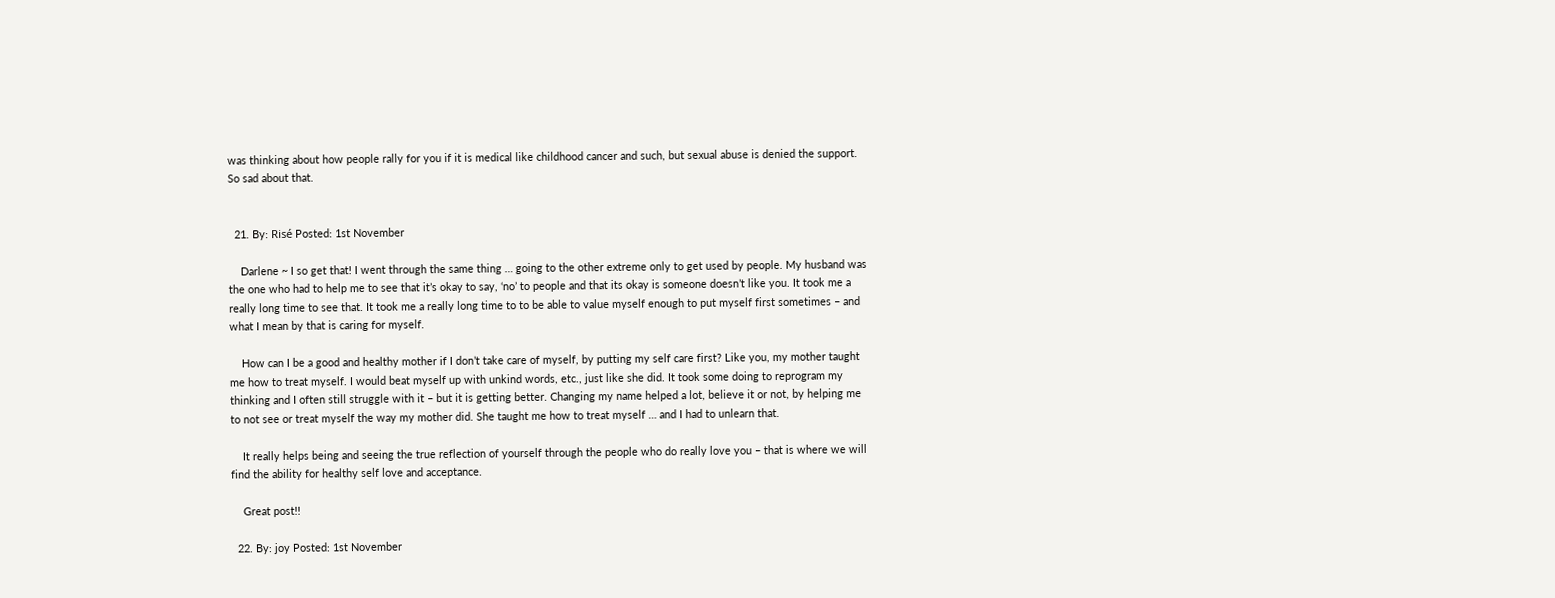was thinking about how people rally for you if it is medical like childhood cancer and such, but sexual abuse is denied the support. So sad about that.


  21. By: Risé Posted: 1st November

    Darlene ~ I so get that! I went through the same thing … going to the other extreme only to get used by people. My husband was the one who had to help me to see that it’s okay to say, ‘no’ to people and that its okay is someone doesn’t like you. It took me a really long time to see that. It took me a really long time to to be able to value myself enough to put myself first sometimes – and what I mean by that is caring for myself.

    How can I be a good and healthy mother if I don’t take care of myself, by putting my self care first? Like you, my mother taught me how to treat myself. I would beat myself up with unkind words, etc., just like she did. It took some doing to reprogram my thinking and I often still struggle with it – but it is getting better. Changing my name helped a lot, believe it or not, by helping me to not see or treat myself the way my mother did. She taught me how to treat myself … and I had to unlearn that.

    It really helps being and seeing the true reflection of yourself through the people who do really love you – that is where we will find the ability for healthy self love and acceptance.

    Great post!!

  22. By: joy Posted: 1st November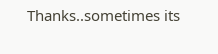Thanks..sometimes its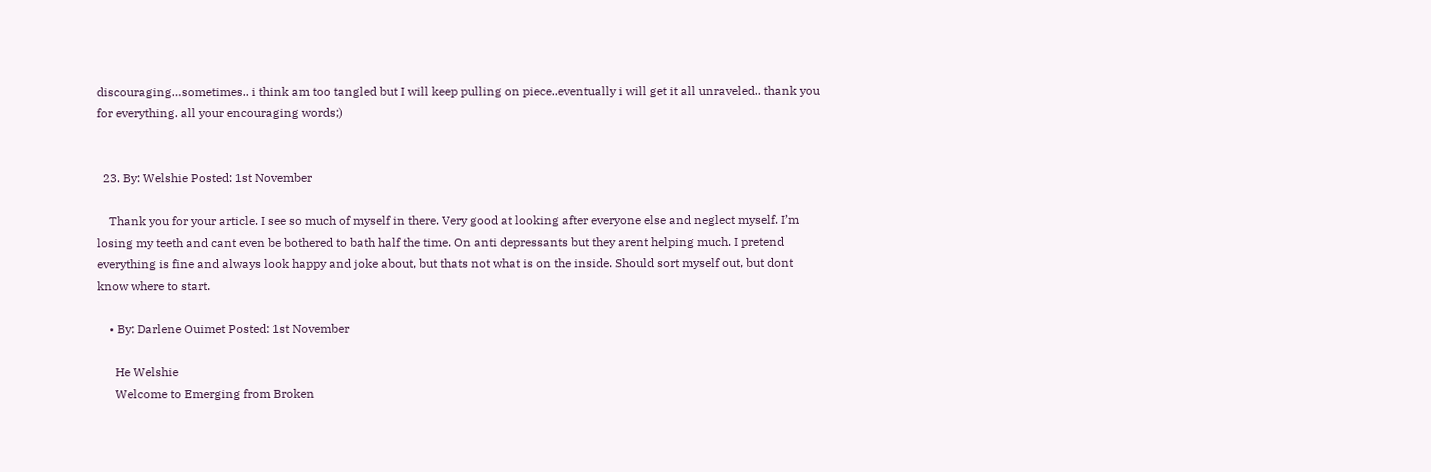discouraging…sometimes.. i think am too tangled but I will keep pulling on piece..eventually i will get it all unraveled.. thank you for everything. all your encouraging words;)


  23. By: Welshie Posted: 1st November

    Thank you for your article. I see so much of myself in there. Very good at looking after everyone else and neglect myself. I’m losing my teeth and cant even be bothered to bath half the time. On anti depressants but they arent helping much. I pretend everything is fine and always look happy and joke about, but thats not what is on the inside. Should sort myself out, but dont know where to start.

    • By: Darlene Ouimet Posted: 1st November

      He Welshie
      Welcome to Emerging from Broken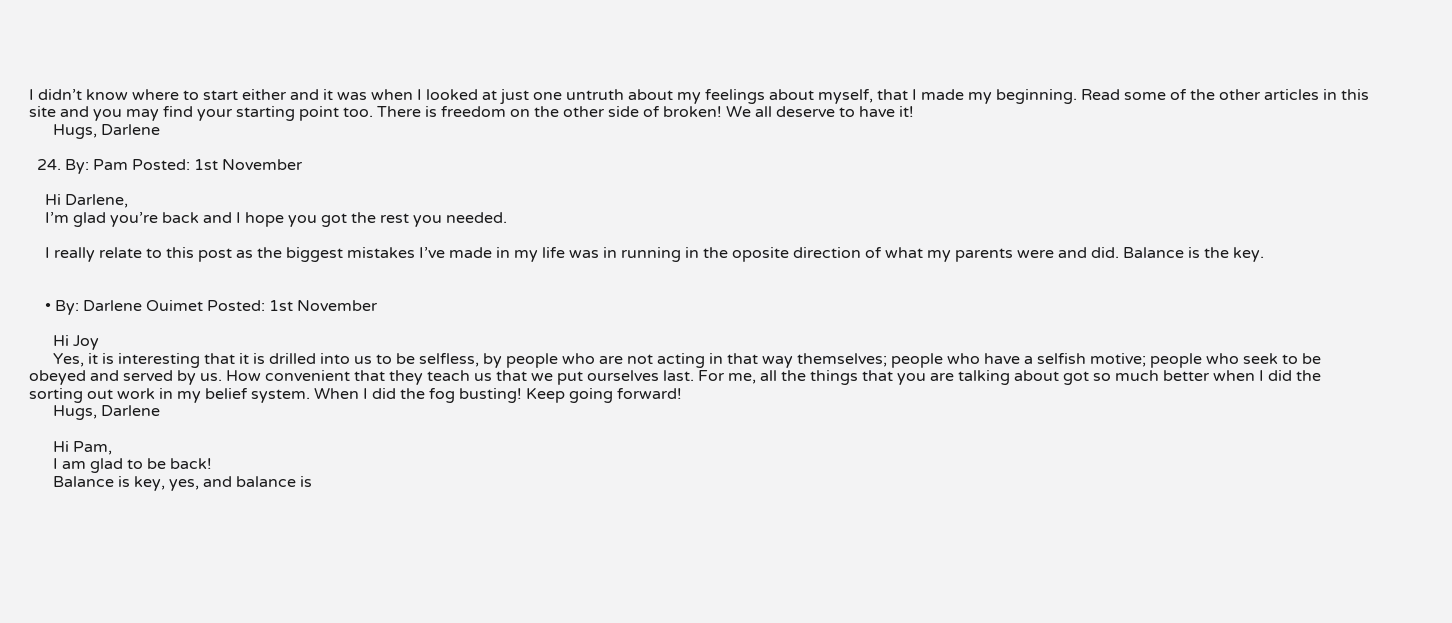I didn’t know where to start either and it was when I looked at just one untruth about my feelings about myself, that I made my beginning. Read some of the other articles in this site and you may find your starting point too. There is freedom on the other side of broken! We all deserve to have it!
      Hugs, Darlene

  24. By: Pam Posted: 1st November

    Hi Darlene,
    I’m glad you’re back and I hope you got the rest you needed.

    I really relate to this post as the biggest mistakes I’ve made in my life was in running in the oposite direction of what my parents were and did. Balance is the key.


    • By: Darlene Ouimet Posted: 1st November

      Hi Joy
      Yes, it is interesting that it is drilled into us to be selfless, by people who are not acting in that way themselves; people who have a selfish motive; people who seek to be obeyed and served by us. How convenient that they teach us that we put ourselves last. For me, all the things that you are talking about got so much better when I did the sorting out work in my belief system. When I did the fog busting! Keep going forward!
      Hugs, Darlene

      Hi Pam,
      I am glad to be back!
      Balance is key, yes, and balance is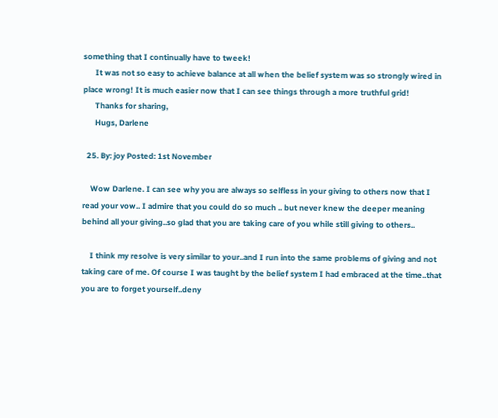something that I continually have to tweek!
      It was not so easy to achieve balance at all when the belief system was so strongly wired in place wrong! It is much easier now that I can see things through a more truthful grid!
      Thanks for sharing,
      Hugs, Darlene

  25. By: joy Posted: 1st November

    Wow Darlene. I can see why you are always so selfless in your giving to others now that I read your vow.. I admire that you could do so much .. but never knew the deeper meaning behind all your giving..so glad that you are taking care of you while still giving to others..

    I think my resolve is very similar to your..and I run into the same problems of giving and not taking care of me. Of course I was taught by the belief system I had embraced at the time..that you are to forget yourself..deny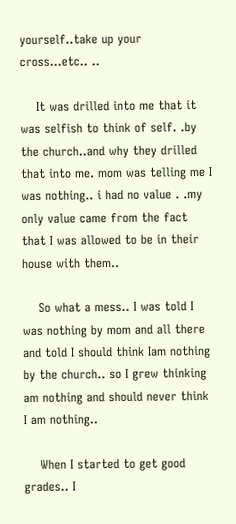yourself..take up your cross…etc.. ..

    It was drilled into me that it was selfish to think of self. .by the church..and why they drilled that into me. mom was telling me I was nothing.. i had no value . .my only value came from the fact that I was allowed to be in their house with them..

    So what a mess.. I was told I was nothing by mom and all there and told I should think Iam nothing by the church.. so I grew thinking am nothing and should never think I am nothing..

    When I started to get good grades.. I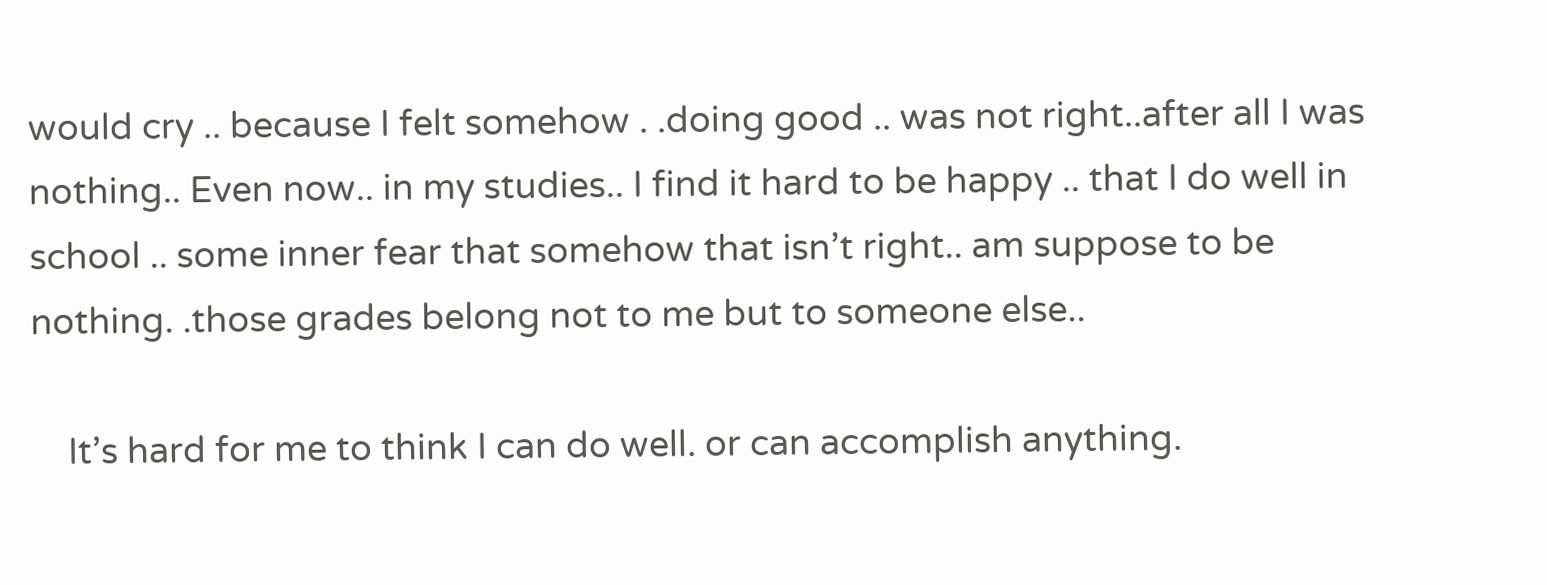would cry .. because I felt somehow . .doing good .. was not right..after all I was nothing.. Even now.. in my studies.. I find it hard to be happy .. that I do well in school .. some inner fear that somehow that isn’t right.. am suppose to be nothing. .those grades belong not to me but to someone else..

    It’s hard for me to think I can do well. or can accomplish anything.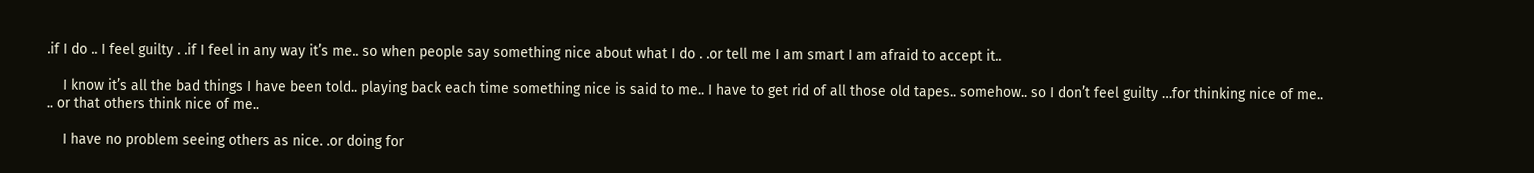.if I do .. I feel guilty . .if I feel in any way it’s me.. so when people say something nice about what I do . .or tell me I am smart I am afraid to accept it..

    I know it’s all the bad things I have been told.. playing back each time something nice is said to me.. I have to get rid of all those old tapes.. somehow.. so I don’t feel guilty …for thinking nice of me.. .. or that others think nice of me..

    I have no problem seeing others as nice. .or doing for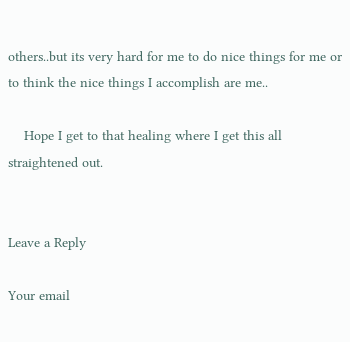others..but its very hard for me to do nice things for me or to think the nice things I accomplish are me..

    Hope I get to that healing where I get this all straightened out.


Leave a Reply

Your email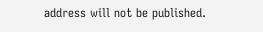address will not be published.